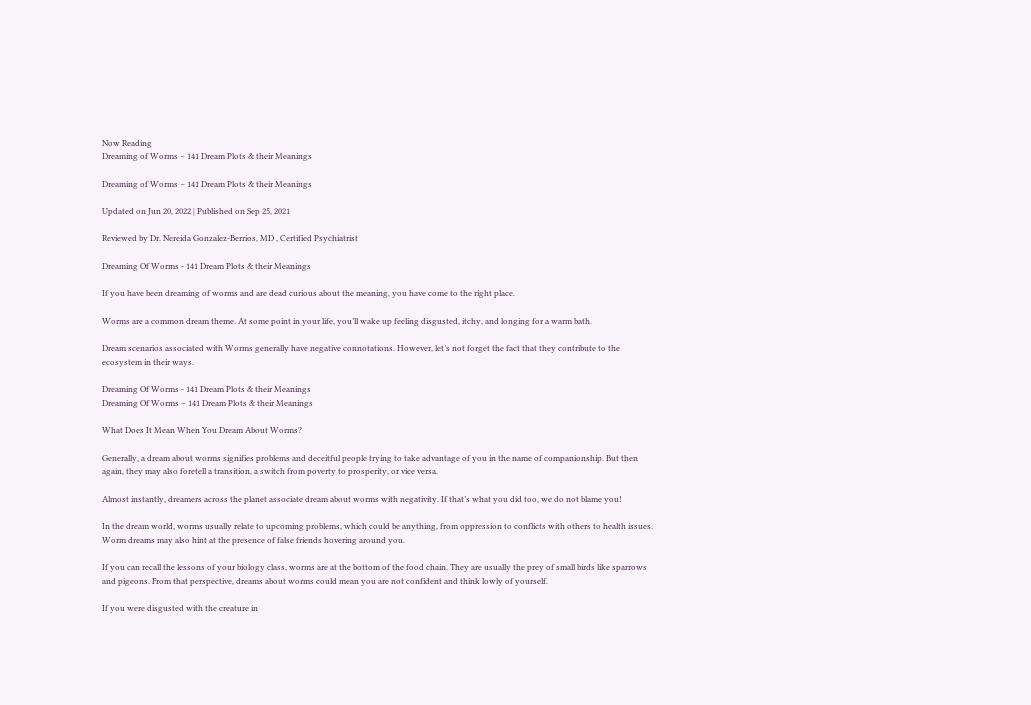Now Reading
Dreaming of Worms – 141 Dream Plots & their Meanings

Dreaming of Worms – 141 Dream Plots & their Meanings

Updated on Jun 20, 2022 | Published on Sep 25, 2021

Reviewed by Dr. Nereida Gonzalez-Berrios, MD , Certified Psychiatrist

Dreaming Of Worms - 141 Dream Plots & their Meanings

If you have been dreaming of worms and are dead curious about the meaning, you have come to the right place.

Worms are a common dream theme. At some point in your life, you’ll wake up feeling disgusted, itchy, and longing for a warm bath.

Dream scenarios associated with Worms generally have negative connotations. However, let’s not forget the fact that they contribute to the ecosystem in their ways.

Dreaming Of Worms - 141 Dream Plots & their Meanings
Dreaming Of Worms – 141 Dream Plots & their Meanings

What Does It Mean When You Dream About Worms?

Generally, a dream about worms signifies problems and deceitful people trying to take advantage of you in the name of companionship. But then again, they may also foretell a transition, a switch from poverty to prosperity, or vice versa.

Almost instantly, dreamers across the planet associate dream about worms with negativity. If that’s what you did too, we do not blame you!

In the dream world, worms usually relate to upcoming problems, which could be anything, from oppression to conflicts with others to health issues. Worm dreams may also hint at the presence of false friends hovering around you.

If you can recall the lessons of your biology class, worms are at the bottom of the food chain. They are usually the prey of small birds like sparrows and pigeons. From that perspective, dreams about worms could mean you are not confident and think lowly of yourself.

If you were disgusted with the creature in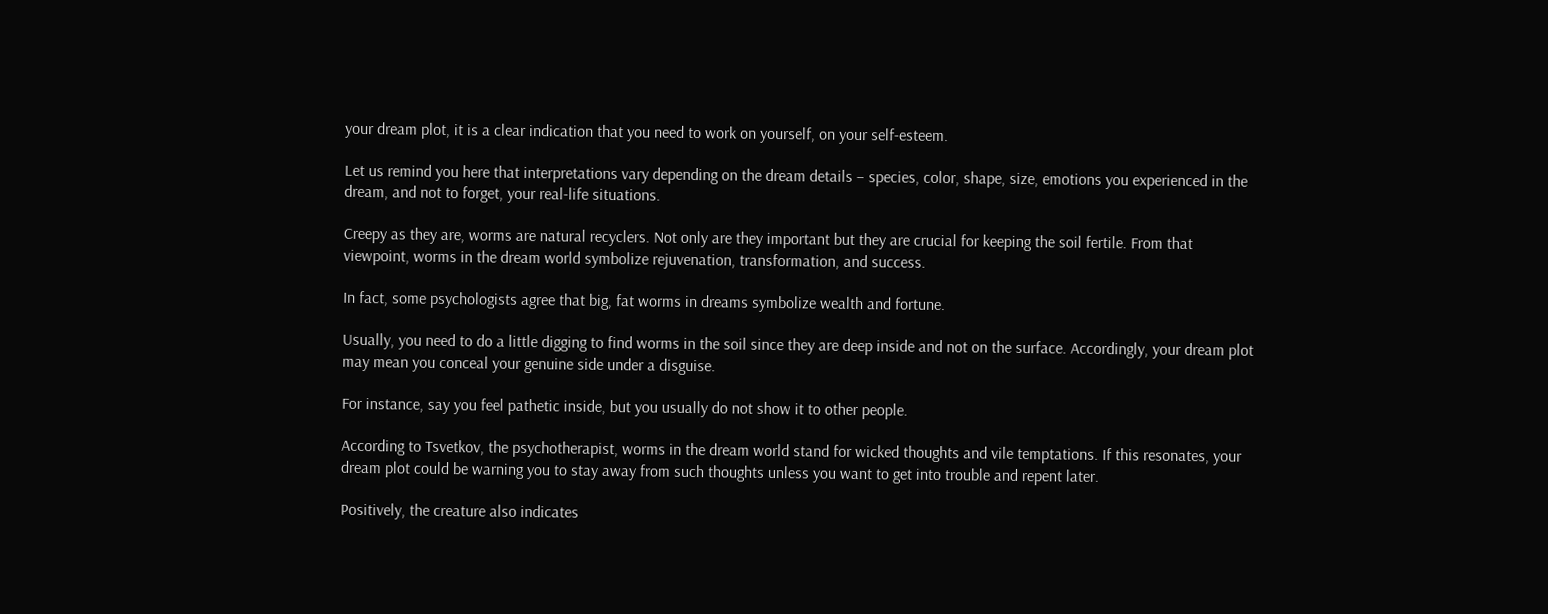your dream plot, it is a clear indication that you need to work on yourself, on your self-esteem.

Let us remind you here that interpretations vary depending on the dream details – species, color, shape, size, emotions you experienced in the dream, and not to forget, your real-life situations.

Creepy as they are, worms are natural recyclers. Not only are they important but they are crucial for keeping the soil fertile. From that viewpoint, worms in the dream world symbolize rejuvenation, transformation, and success.

In fact, some psychologists agree that big, fat worms in dreams symbolize wealth and fortune.

Usually, you need to do a little digging to find worms in the soil since they are deep inside and not on the surface. Accordingly, your dream plot may mean you conceal your genuine side under a disguise.

For instance, say you feel pathetic inside, but you usually do not show it to other people.

According to Tsvetkov, the psychotherapist, worms in the dream world stand for wicked thoughts and vile temptations. If this resonates, your dream plot could be warning you to stay away from such thoughts unless you want to get into trouble and repent later.

Positively, the creature also indicates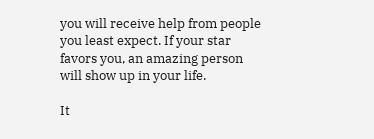you will receive help from people you least expect. If your star favors you, an amazing person will show up in your life.

It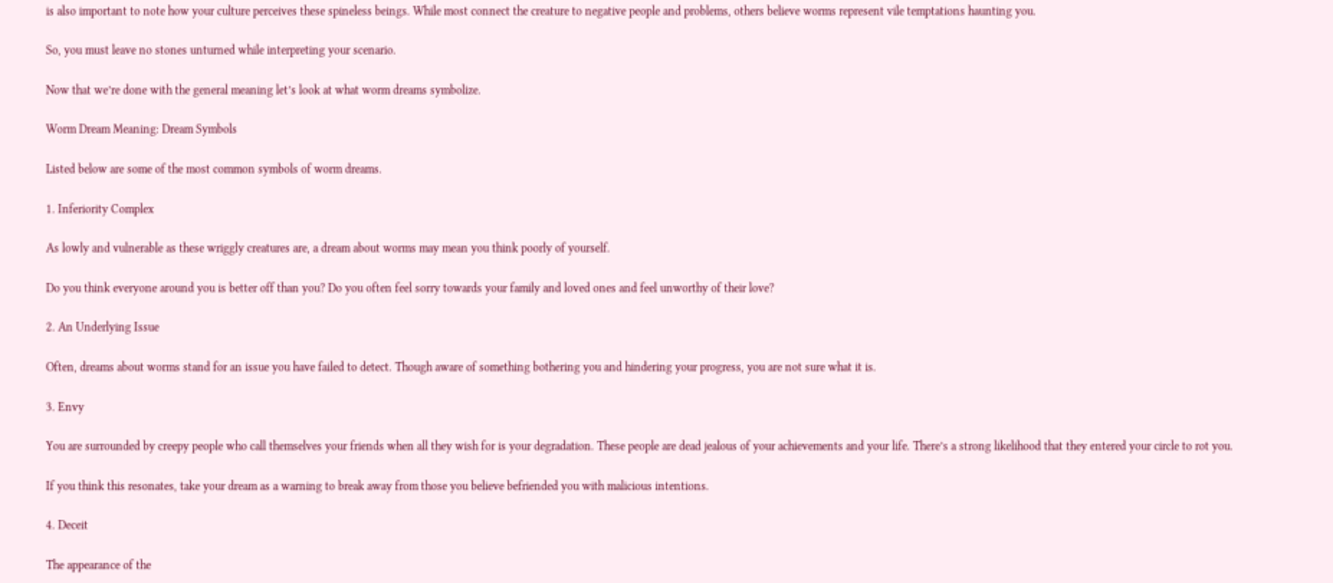is also important to note how your culture perceives these spineless beings. While most connect the creature to negative people and problems, others believe worms represent vile temptations haunting you.

So, you must leave no stones unturned while interpreting your scenario.

Now that we’re done with the general meaning let’s look at what worm dreams symbolize.

Worm Dream Meaning: Dream Symbols

Listed below are some of the most common symbols of worm dreams.

1. Inferiority Complex

As lowly and vulnerable as these wriggly creatures are, a dream about worms may mean you think poorly of yourself.

Do you think everyone around you is better off than you? Do you often feel sorry towards your family and loved ones and feel unworthy of their love?

2. An Underlying Issue

Often, dreams about worms stand for an issue you have failed to detect. Though aware of something bothering you and hindering your progress, you are not sure what it is.

3. Envy

You are surrounded by creepy people who call themselves your friends when all they wish for is your degradation. These people are dead jealous of your achievements and your life. There’s a strong likelihood that they entered your circle to rot you.

If you think this resonates, take your dream as a warning to break away from those you believe befriended you with malicious intentions.

4. Deceit

The appearance of the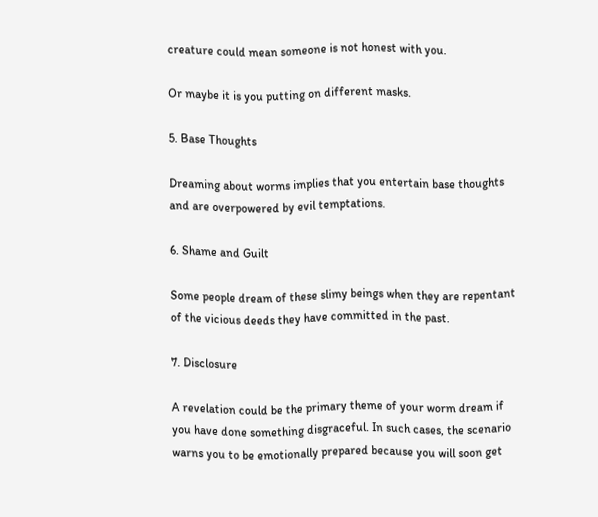creature could mean someone is not honest with you.

Or maybe it is you putting on different masks.

5. Base Thoughts

Dreaming about worms implies that you entertain base thoughts and are overpowered by evil temptations.

6. Shame and Guilt

Some people dream of these slimy beings when they are repentant of the vicious deeds they have committed in the past.

7. Disclosure

A revelation could be the primary theme of your worm dream if you have done something disgraceful. In such cases, the scenario warns you to be emotionally prepared because you will soon get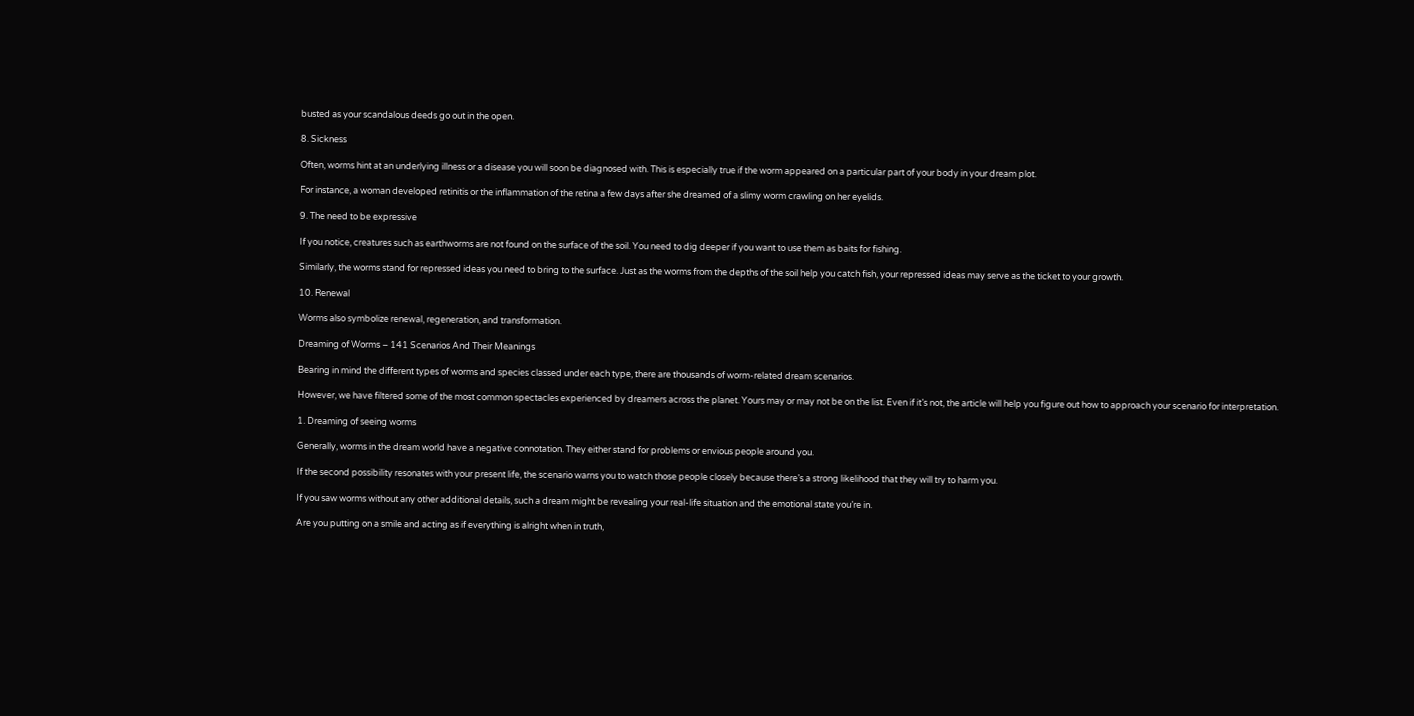busted as your scandalous deeds go out in the open.

8. Sickness

Often, worms hint at an underlying illness or a disease you will soon be diagnosed with. This is especially true if the worm appeared on a particular part of your body in your dream plot.

For instance, a woman developed retinitis or the inflammation of the retina a few days after she dreamed of a slimy worm crawling on her eyelids.

9. The need to be expressive

If you notice, creatures such as earthworms are not found on the surface of the soil. You need to dig deeper if you want to use them as baits for fishing.

Similarly, the worms stand for repressed ideas you need to bring to the surface. Just as the worms from the depths of the soil help you catch fish, your repressed ideas may serve as the ticket to your growth.

10. Renewal

Worms also symbolize renewal, regeneration, and transformation.

Dreaming of Worms – 141 Scenarios And Their Meanings

Bearing in mind the different types of worms and species classed under each type, there are thousands of worm-related dream scenarios.

However, we have filtered some of the most common spectacles experienced by dreamers across the planet. Yours may or may not be on the list. Even if it’s not, the article will help you figure out how to approach your scenario for interpretation.

1. Dreaming of seeing worms

Generally, worms in the dream world have a negative connotation. They either stand for problems or envious people around you.

If the second possibility resonates with your present life, the scenario warns you to watch those people closely because there’s a strong likelihood that they will try to harm you.

If you saw worms without any other additional details, such a dream might be revealing your real-life situation and the emotional state you’re in.

Are you putting on a smile and acting as if everything is alright when in truth,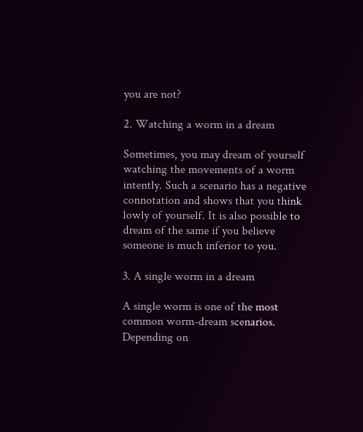you are not?

2. Watching a worm in a dream

Sometimes, you may dream of yourself watching the movements of a worm intently. Such a scenario has a negative connotation and shows that you think lowly of yourself. It is also possible to dream of the same if you believe someone is much inferior to you.

3. A single worm in a dream

A single worm is one of the most common worm-dream scenarios. Depending on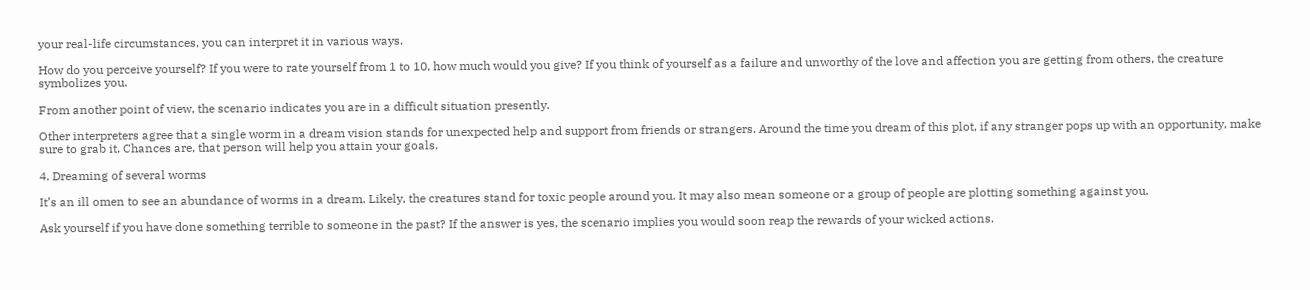your real-life circumstances, you can interpret it in various ways.

How do you perceive yourself? If you were to rate yourself from 1 to 10, how much would you give? If you think of yourself as a failure and unworthy of the love and affection you are getting from others, the creature symbolizes you.

From another point of view, the scenario indicates you are in a difficult situation presently.

Other interpreters agree that a single worm in a dream vision stands for unexpected help and support from friends or strangers. Around the time you dream of this plot, if any stranger pops up with an opportunity, make sure to grab it. Chances are, that person will help you attain your goals.

4. Dreaming of several worms

It’s an ill omen to see an abundance of worms in a dream. Likely, the creatures stand for toxic people around you. It may also mean someone or a group of people are plotting something against you.

Ask yourself if you have done something terrible to someone in the past? If the answer is yes, the scenario implies you would soon reap the rewards of your wicked actions.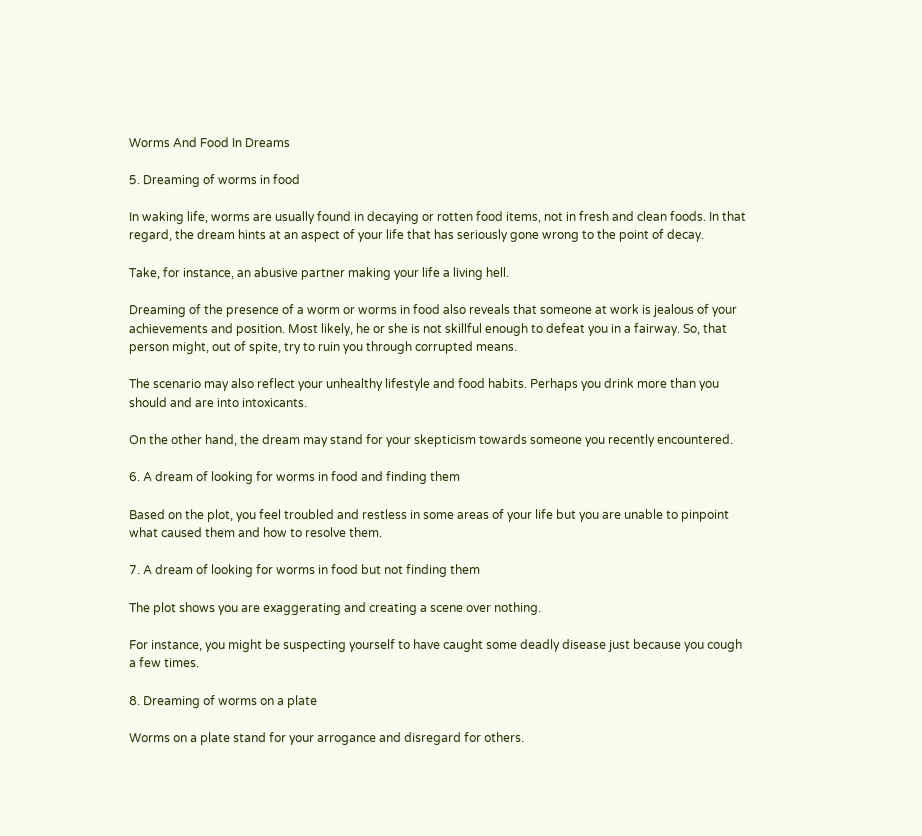Worms And Food In Dreams

5. Dreaming of worms in food

In waking life, worms are usually found in decaying or rotten food items, not in fresh and clean foods. In that regard, the dream hints at an aspect of your life that has seriously gone wrong to the point of decay.

Take, for instance, an abusive partner making your life a living hell.

Dreaming of the presence of a worm or worms in food also reveals that someone at work is jealous of your achievements and position. Most likely, he or she is not skillful enough to defeat you in a fairway. So, that person might, out of spite, try to ruin you through corrupted means.

The scenario may also reflect your unhealthy lifestyle and food habits. Perhaps you drink more than you should and are into intoxicants.

On the other hand, the dream may stand for your skepticism towards someone you recently encountered.

6. A dream of looking for worms in food and finding them

Based on the plot, you feel troubled and restless in some areas of your life but you are unable to pinpoint what caused them and how to resolve them.

7. A dream of looking for worms in food but not finding them

The plot shows you are exaggerating and creating a scene over nothing.

For instance, you might be suspecting yourself to have caught some deadly disease just because you cough a few times.

8. Dreaming of worms on a plate

Worms on a plate stand for your arrogance and disregard for others.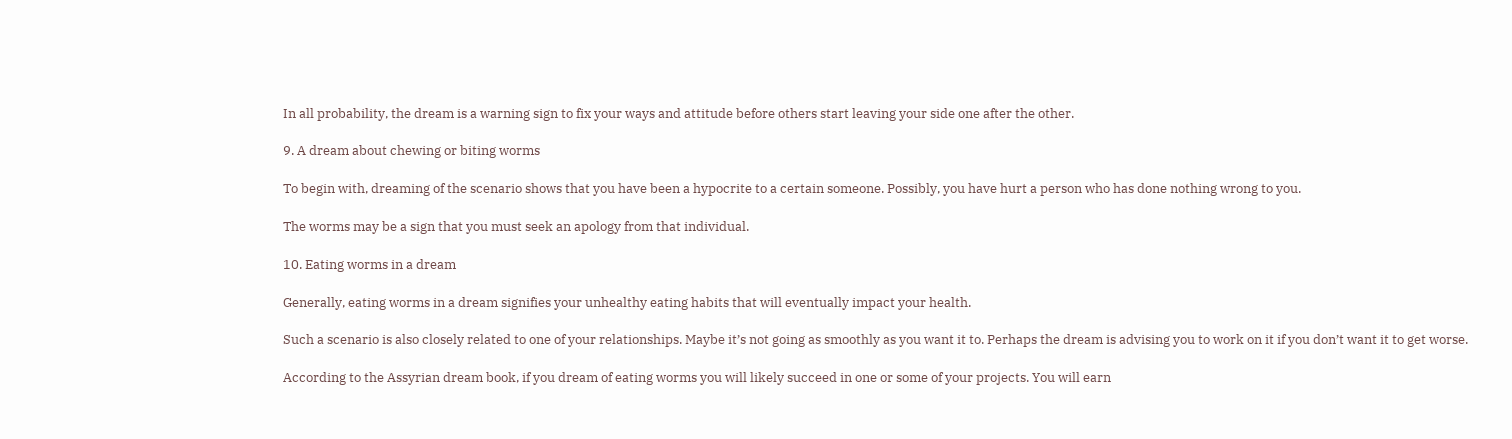In all probability, the dream is a warning sign to fix your ways and attitude before others start leaving your side one after the other.

9. A dream about chewing or biting worms

To begin with, dreaming of the scenario shows that you have been a hypocrite to a certain someone. Possibly, you have hurt a person who has done nothing wrong to you.

The worms may be a sign that you must seek an apology from that individual.

10. Eating worms in a dream

Generally, eating worms in a dream signifies your unhealthy eating habits that will eventually impact your health.

Such a scenario is also closely related to one of your relationships. Maybe it’s not going as smoothly as you want it to. Perhaps the dream is advising you to work on it if you don’t want it to get worse.

According to the Assyrian dream book, if you dream of eating worms you will likely succeed in one or some of your projects. You will earn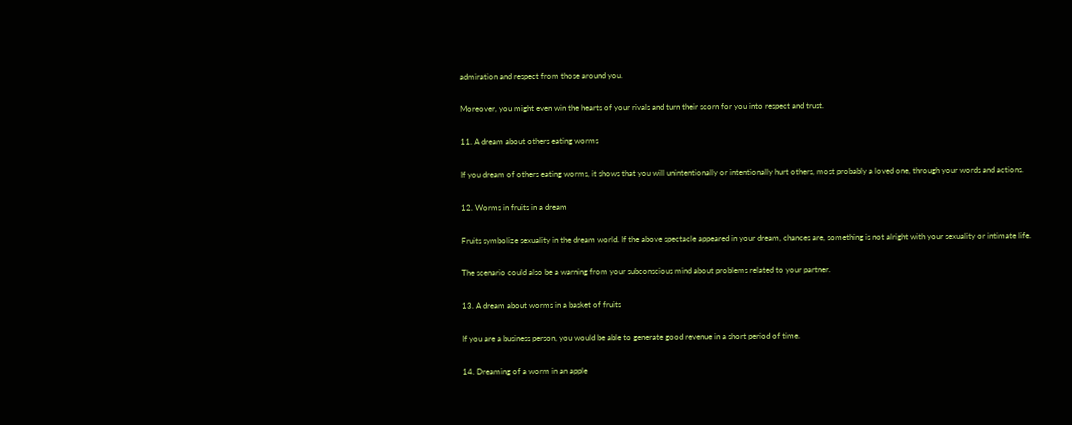admiration and respect from those around you.

Moreover, you might even win the hearts of your rivals and turn their scorn for you into respect and trust.

11. A dream about others eating worms

If you dream of others eating worms, it shows that you will unintentionally or intentionally hurt others, most probably a loved one, through your words and actions.

12. Worms in fruits in a dream

Fruits symbolize sexuality in the dream world. If the above spectacle appeared in your dream, chances are, something is not alright with your sexuality or intimate life.

The scenario could also be a warning from your subconscious mind about problems related to your partner.

13. A dream about worms in a basket of fruits

If you are a business person, you would be able to generate good revenue in a short period of time.

14. Dreaming of a worm in an apple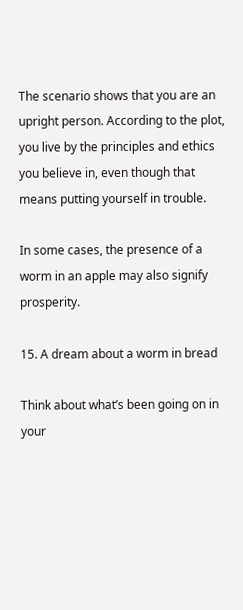The scenario shows that you are an upright person. According to the plot, you live by the principles and ethics you believe in, even though that means putting yourself in trouble.

In some cases, the presence of a worm in an apple may also signify prosperity.

15. A dream about a worm in bread

Think about what’s been going on in your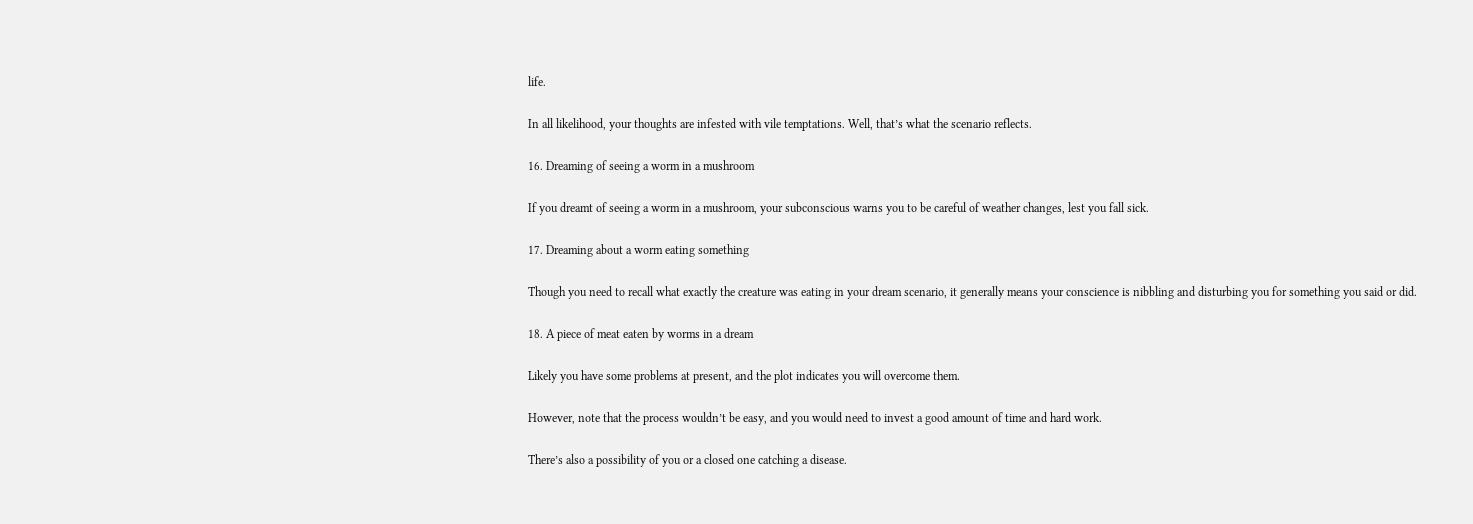life.

In all likelihood, your thoughts are infested with vile temptations. Well, that’s what the scenario reflects.

16. Dreaming of seeing a worm in a mushroom

If you dreamt of seeing a worm in a mushroom, your subconscious warns you to be careful of weather changes, lest you fall sick.

17. Dreaming about a worm eating something

Though you need to recall what exactly the creature was eating in your dream scenario, it generally means your conscience is nibbling and disturbing you for something you said or did.

18. A piece of meat eaten by worms in a dream

Likely you have some problems at present, and the plot indicates you will overcome them.

However, note that the process wouldn’t be easy, and you would need to invest a good amount of time and hard work.

There’s also a possibility of you or a closed one catching a disease.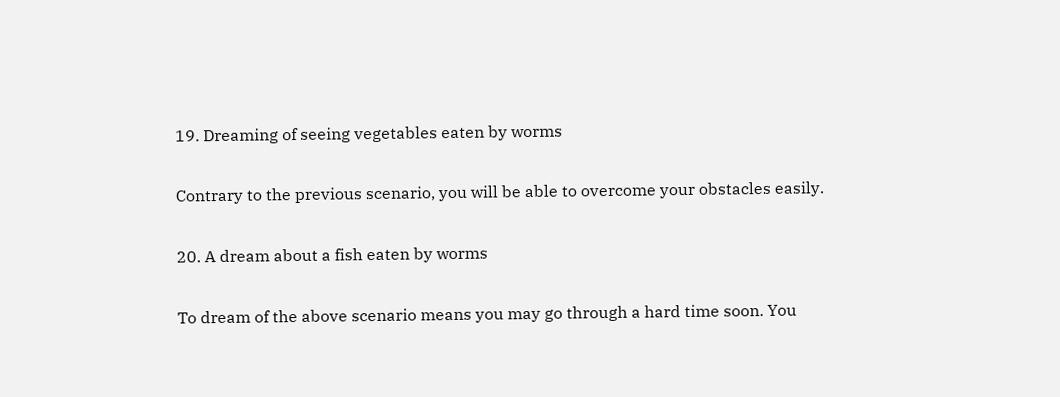19. Dreaming of seeing vegetables eaten by worms

Contrary to the previous scenario, you will be able to overcome your obstacles easily.

20. A dream about a fish eaten by worms

To dream of the above scenario means you may go through a hard time soon. You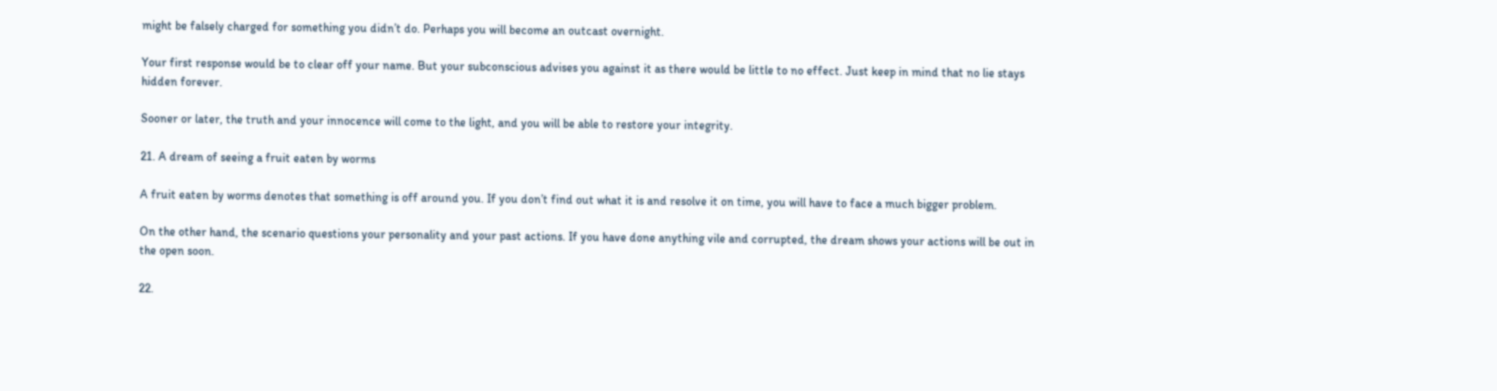might be falsely charged for something you didn’t do. Perhaps you will become an outcast overnight.

Your first response would be to clear off your name. But your subconscious advises you against it as there would be little to no effect. Just keep in mind that no lie stays hidden forever.

Sooner or later, the truth and your innocence will come to the light, and you will be able to restore your integrity.

21. A dream of seeing a fruit eaten by worms

A fruit eaten by worms denotes that something is off around you. If you don’t find out what it is and resolve it on time, you will have to face a much bigger problem.

On the other hand, the scenario questions your personality and your past actions. If you have done anything vile and corrupted, the dream shows your actions will be out in the open soon.

22.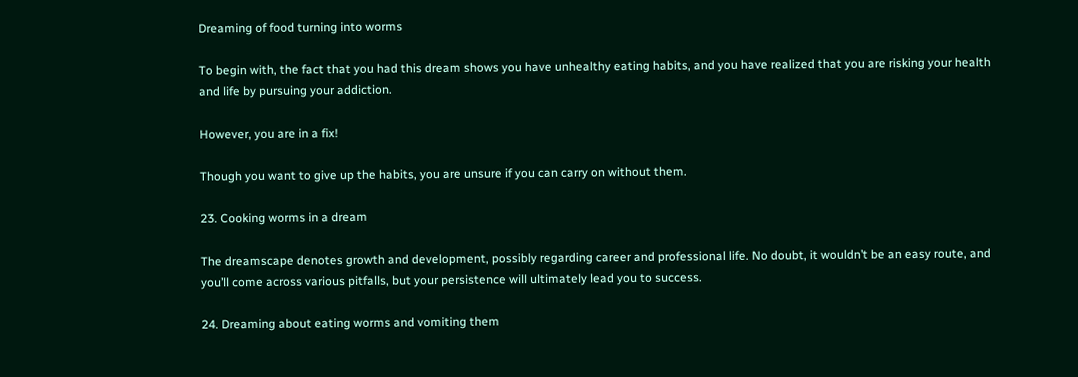Dreaming of food turning into worms

To begin with, the fact that you had this dream shows you have unhealthy eating habits, and you have realized that you are risking your health and life by pursuing your addiction.

However, you are in a fix!

Though you want to give up the habits, you are unsure if you can carry on without them.

23. Cooking worms in a dream

The dreamscape denotes growth and development, possibly regarding career and professional life. No doubt, it wouldn’t be an easy route, and you’ll come across various pitfalls, but your persistence will ultimately lead you to success.

24. Dreaming about eating worms and vomiting them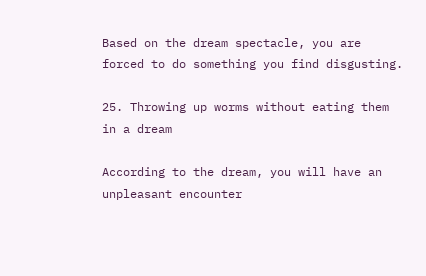Based on the dream spectacle, you are forced to do something you find disgusting.

25. Throwing up worms without eating them in a dream

According to the dream, you will have an unpleasant encounter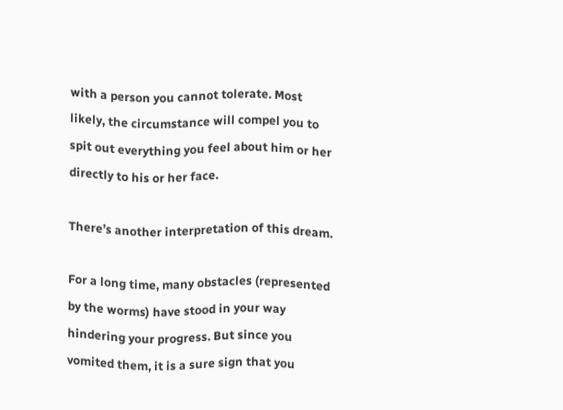with a person you cannot tolerate. Most likely, the circumstance will compel you to spit out everything you feel about him or her directly to his or her face.

There’s another interpretation of this dream.

For a long time, many obstacles (represented by the worms) have stood in your way hindering your progress. But since you vomited them, it is a sure sign that you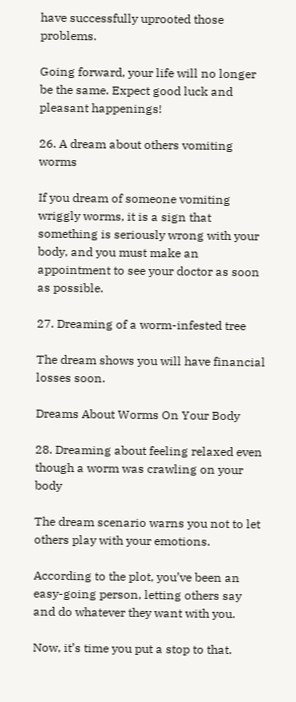have successfully uprooted those problems.

Going forward, your life will no longer be the same. Expect good luck and pleasant happenings!

26. A dream about others vomiting worms

If you dream of someone vomiting wriggly worms, it is a sign that something is seriously wrong with your body, and you must make an appointment to see your doctor as soon as possible.

27. Dreaming of a worm-infested tree

The dream shows you will have financial losses soon.

Dreams About Worms On Your Body

28. Dreaming about feeling relaxed even though a worm was crawling on your body

The dream scenario warns you not to let others play with your emotions.

According to the plot, you’ve been an easy-going person, letting others say and do whatever they want with you.

Now, it’s time you put a stop to that.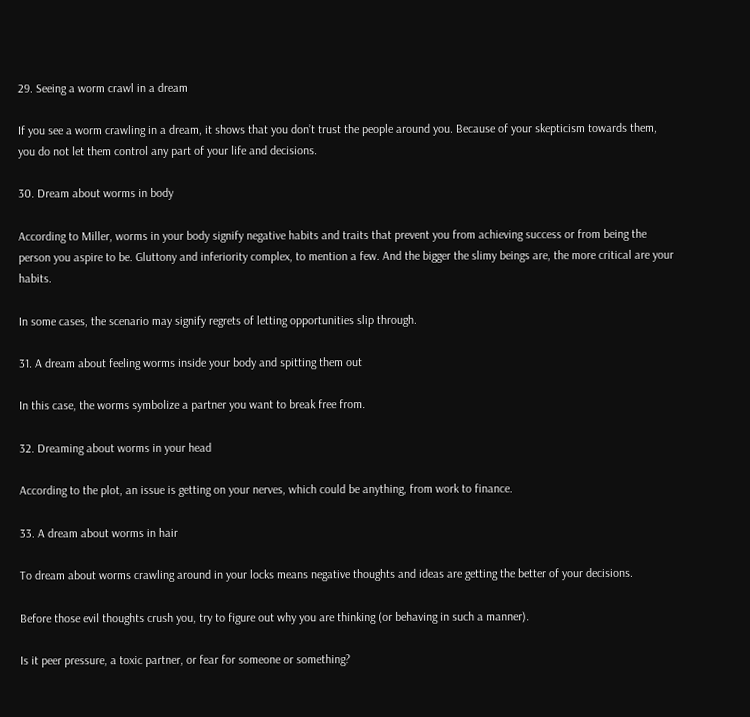29. Seeing a worm crawl in a dream

If you see a worm crawling in a dream, it shows that you don’t trust the people around you. Because of your skepticism towards them, you do not let them control any part of your life and decisions.

30. Dream about worms in body

According to Miller, worms in your body signify negative habits and traits that prevent you from achieving success or from being the person you aspire to be. Gluttony and inferiority complex, to mention a few. And the bigger the slimy beings are, the more critical are your habits.

In some cases, the scenario may signify regrets of letting opportunities slip through.

31. A dream about feeling worms inside your body and spitting them out

In this case, the worms symbolize a partner you want to break free from.

32. Dreaming about worms in your head

According to the plot, an issue is getting on your nerves, which could be anything, from work to finance.

33. A dream about worms in hair

To dream about worms crawling around in your locks means negative thoughts and ideas are getting the better of your decisions.

Before those evil thoughts crush you, try to figure out why you are thinking (or behaving in such a manner).

Is it peer pressure, a toxic partner, or fear for someone or something?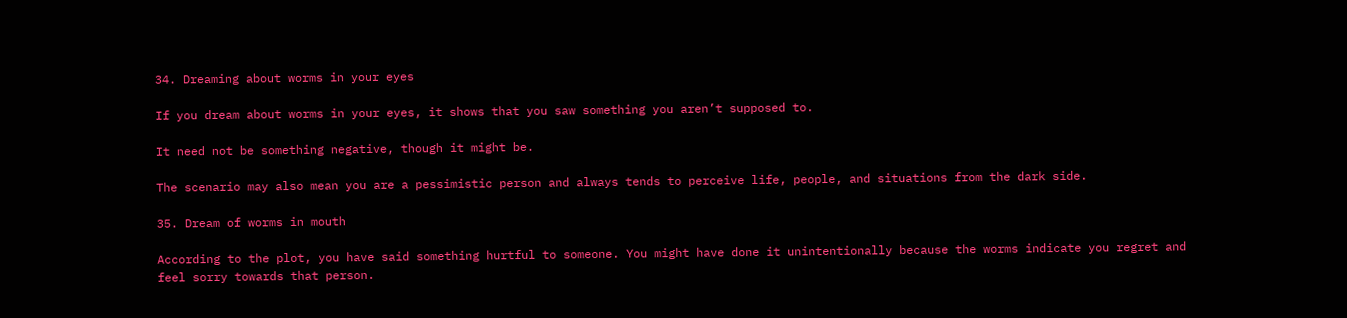34. Dreaming about worms in your eyes

If you dream about worms in your eyes, it shows that you saw something you aren’t supposed to.

It need not be something negative, though it might be.

The scenario may also mean you are a pessimistic person and always tends to perceive life, people, and situations from the dark side.

35. Dream of worms in mouth

According to the plot, you have said something hurtful to someone. You might have done it unintentionally because the worms indicate you regret and feel sorry towards that person.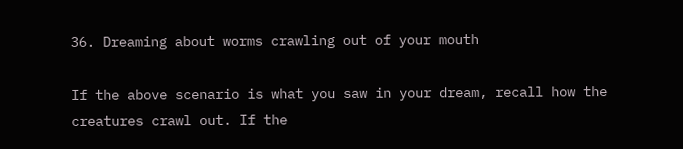36. Dreaming about worms crawling out of your mouth

If the above scenario is what you saw in your dream, recall how the creatures crawl out. If the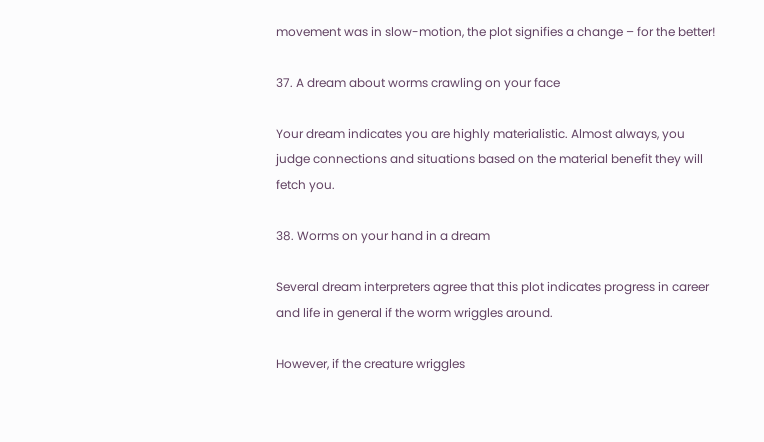movement was in slow-motion, the plot signifies a change – for the better!

37. A dream about worms crawling on your face

Your dream indicates you are highly materialistic. Almost always, you judge connections and situations based on the material benefit they will fetch you.

38. Worms on your hand in a dream

Several dream interpreters agree that this plot indicates progress in career and life in general if the worm wriggles around.

However, if the creature wriggles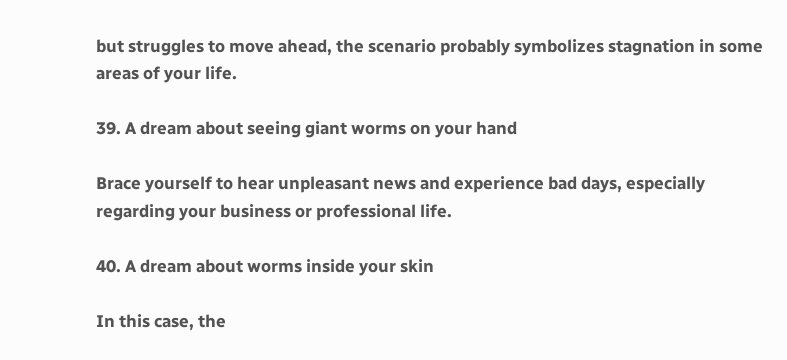but struggles to move ahead, the scenario probably symbolizes stagnation in some areas of your life.

39. A dream about seeing giant worms on your hand

Brace yourself to hear unpleasant news and experience bad days, especially regarding your business or professional life.

40. A dream about worms inside your skin

In this case, the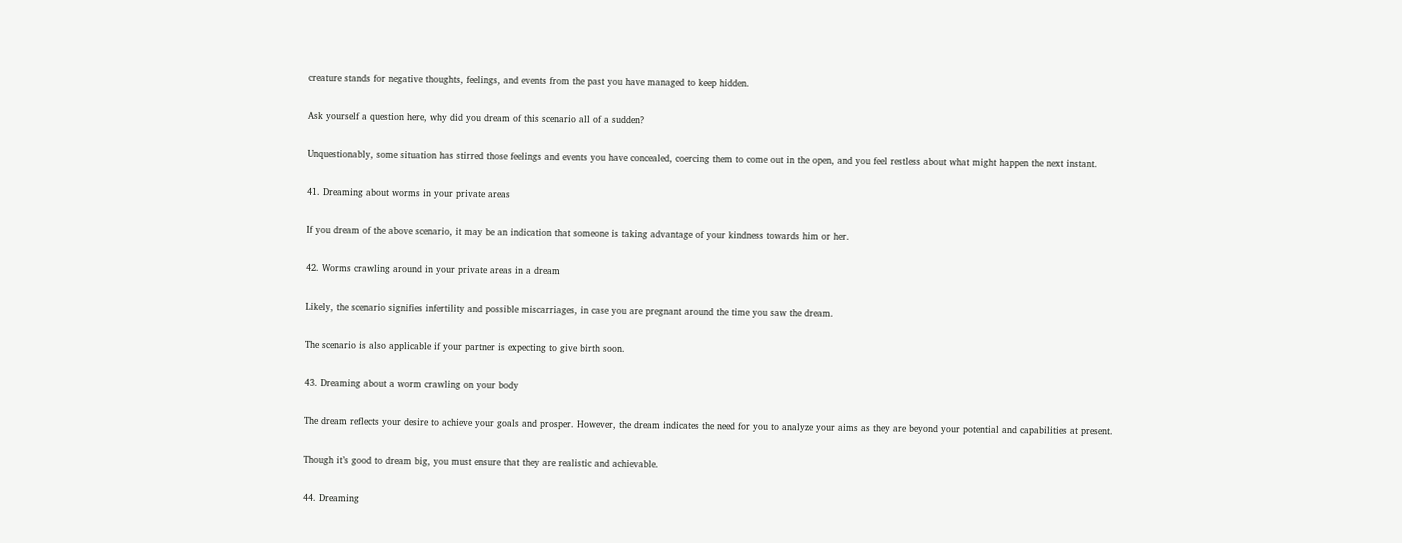creature stands for negative thoughts, feelings, and events from the past you have managed to keep hidden.

Ask yourself a question here, why did you dream of this scenario all of a sudden?

Unquestionably, some situation has stirred those feelings and events you have concealed, coercing them to come out in the open, and you feel restless about what might happen the next instant.

41. Dreaming about worms in your private areas

If you dream of the above scenario, it may be an indication that someone is taking advantage of your kindness towards him or her.

42. Worms crawling around in your private areas in a dream

Likely, the scenario signifies infertility and possible miscarriages, in case you are pregnant around the time you saw the dream.

The scenario is also applicable if your partner is expecting to give birth soon.

43. Dreaming about a worm crawling on your body

The dream reflects your desire to achieve your goals and prosper. However, the dream indicates the need for you to analyze your aims as they are beyond your potential and capabilities at present.

Though it’s good to dream big, you must ensure that they are realistic and achievable.

44. Dreaming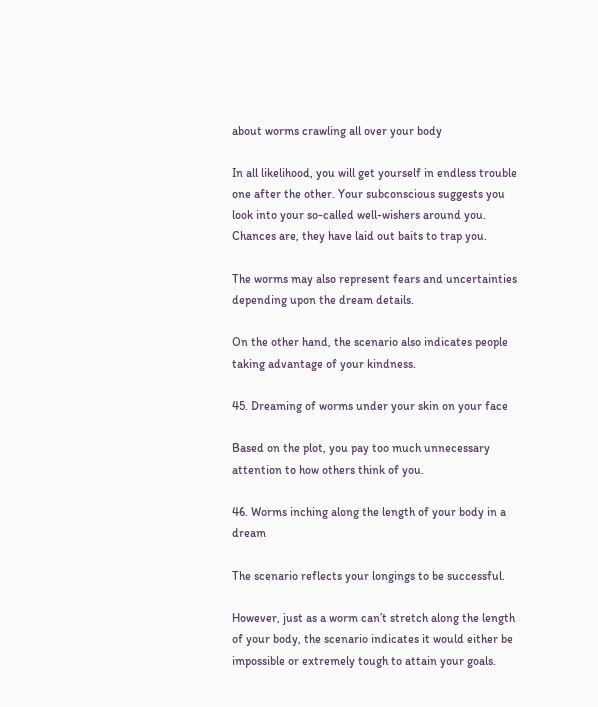about worms crawling all over your body

In all likelihood, you will get yourself in endless trouble one after the other. Your subconscious suggests you look into your so-called well-wishers around you. Chances are, they have laid out baits to trap you.

The worms may also represent fears and uncertainties depending upon the dream details.

On the other hand, the scenario also indicates people taking advantage of your kindness.

45. Dreaming of worms under your skin on your face

Based on the plot, you pay too much unnecessary attention to how others think of you.

46. Worms inching along the length of your body in a dream

The scenario reflects your longings to be successful.

However, just as a worm can’t stretch along the length of your body, the scenario indicates it would either be impossible or extremely tough to attain your goals.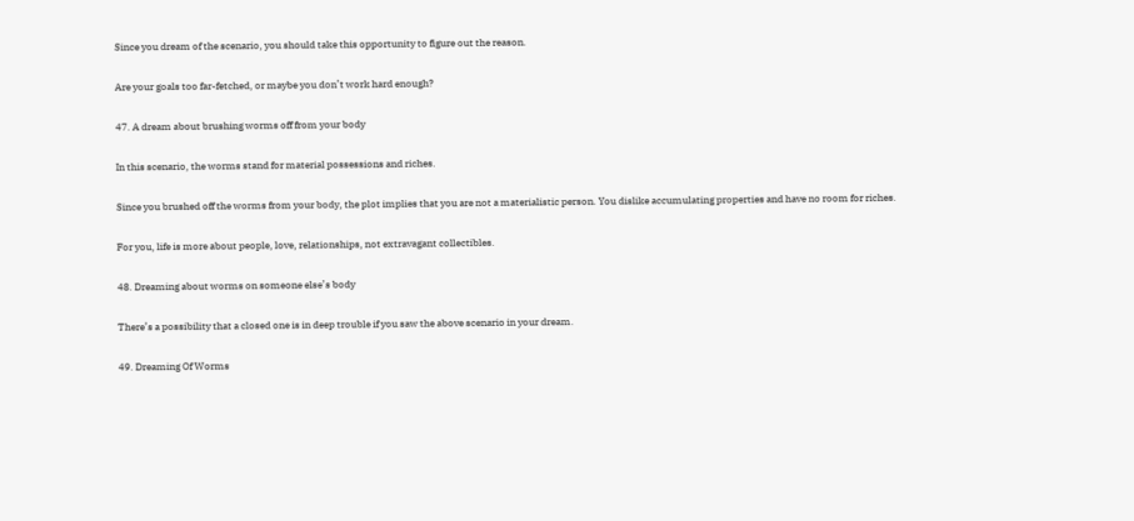Since you dream of the scenario, you should take this opportunity to figure out the reason.

Are your goals too far-fetched, or maybe you don’t work hard enough?

47. A dream about brushing worms off from your body

In this scenario, the worms stand for material possessions and riches.

Since you brushed off the worms from your body, the plot implies that you are not a materialistic person. You dislike accumulating properties and have no room for riches.

For you, life is more about people, love, relationships, not extravagant collectibles.

48. Dreaming about worms on someone else’s body

There’s a possibility that a closed one is in deep trouble if you saw the above scenario in your dream.

49. Dreaming Of Worms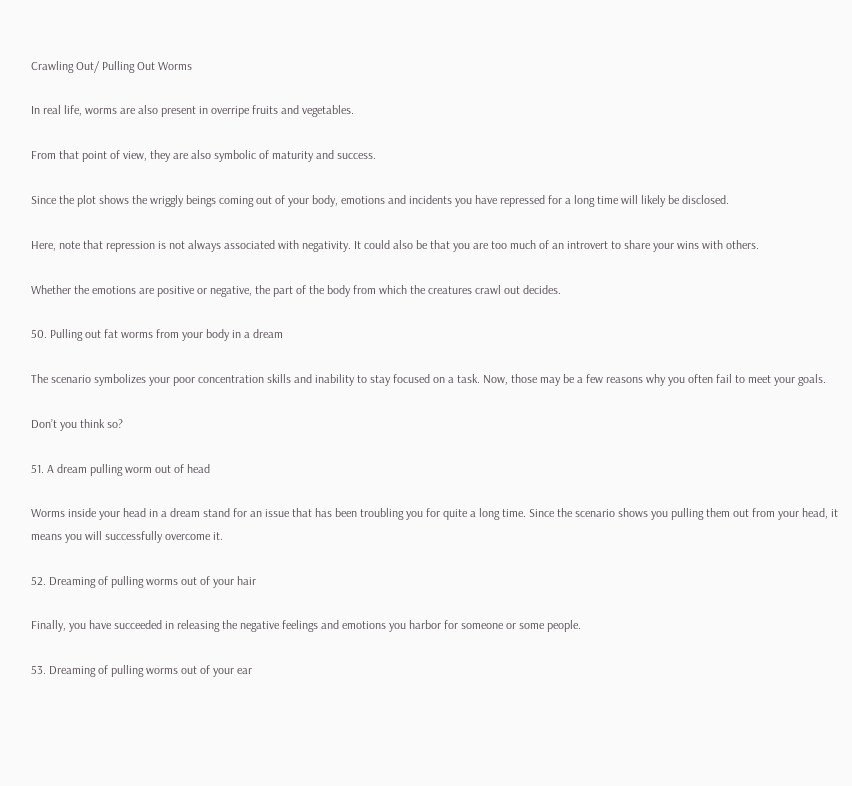Crawling Out/ Pulling Out Worms

In real life, worms are also present in overripe fruits and vegetables.

From that point of view, they are also symbolic of maturity and success.

Since the plot shows the wriggly beings coming out of your body, emotions and incidents you have repressed for a long time will likely be disclosed.

Here, note that repression is not always associated with negativity. It could also be that you are too much of an introvert to share your wins with others.

Whether the emotions are positive or negative, the part of the body from which the creatures crawl out decides.

50. Pulling out fat worms from your body in a dream

The scenario symbolizes your poor concentration skills and inability to stay focused on a task. Now, those may be a few reasons why you often fail to meet your goals.

Don’t you think so?

51. A dream pulling worm out of head

Worms inside your head in a dream stand for an issue that has been troubling you for quite a long time. Since the scenario shows you pulling them out from your head, it means you will successfully overcome it.

52. Dreaming of pulling worms out of your hair

Finally, you have succeeded in releasing the negative feelings and emotions you harbor for someone or some people.

53. Dreaming of pulling worms out of your ear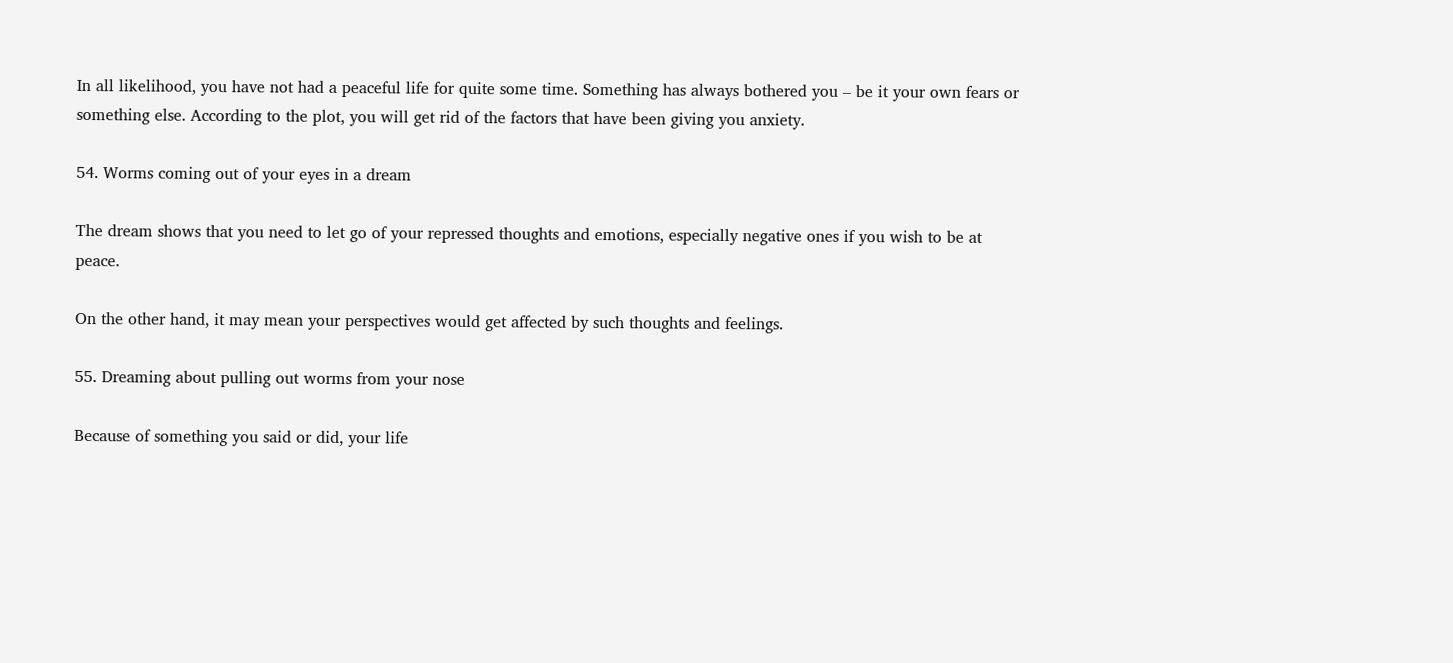In all likelihood, you have not had a peaceful life for quite some time. Something has always bothered you – be it your own fears or something else. According to the plot, you will get rid of the factors that have been giving you anxiety.

54. Worms coming out of your eyes in a dream

The dream shows that you need to let go of your repressed thoughts and emotions, especially negative ones if you wish to be at peace.

On the other hand, it may mean your perspectives would get affected by such thoughts and feelings.

55. Dreaming about pulling out worms from your nose

Because of something you said or did, your life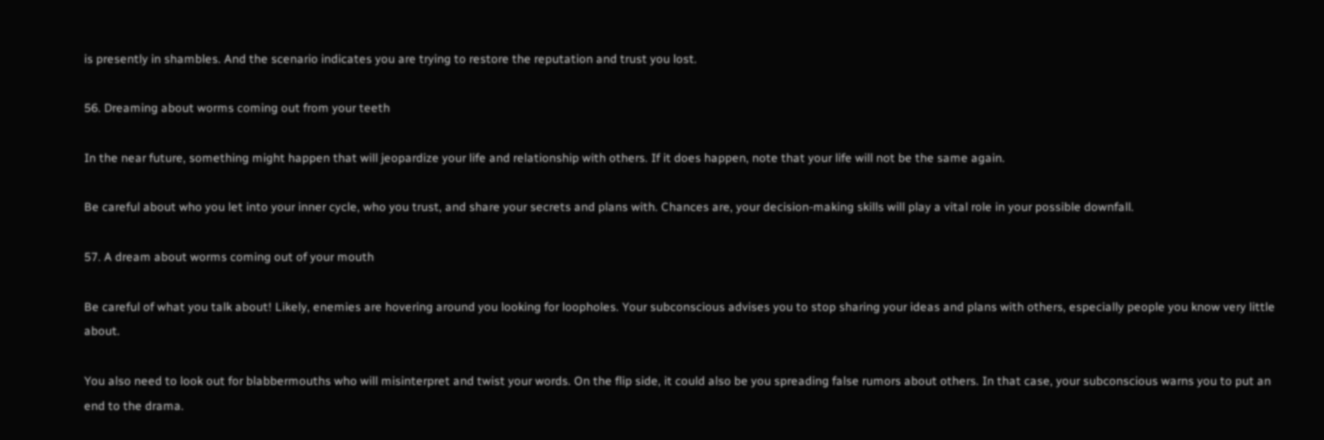is presently in shambles. And the scenario indicates you are trying to restore the reputation and trust you lost.

56. Dreaming about worms coming out from your teeth

In the near future, something might happen that will jeopardize your life and relationship with others. If it does happen, note that your life will not be the same again.

Be careful about who you let into your inner cycle, who you trust, and share your secrets and plans with. Chances are, your decision-making skills will play a vital role in your possible downfall.

57. A dream about worms coming out of your mouth

Be careful of what you talk about! Likely, enemies are hovering around you looking for loopholes. Your subconscious advises you to stop sharing your ideas and plans with others, especially people you know very little about.

You also need to look out for blabbermouths who will misinterpret and twist your words. On the flip side, it could also be you spreading false rumors about others. In that case, your subconscious warns you to put an end to the drama.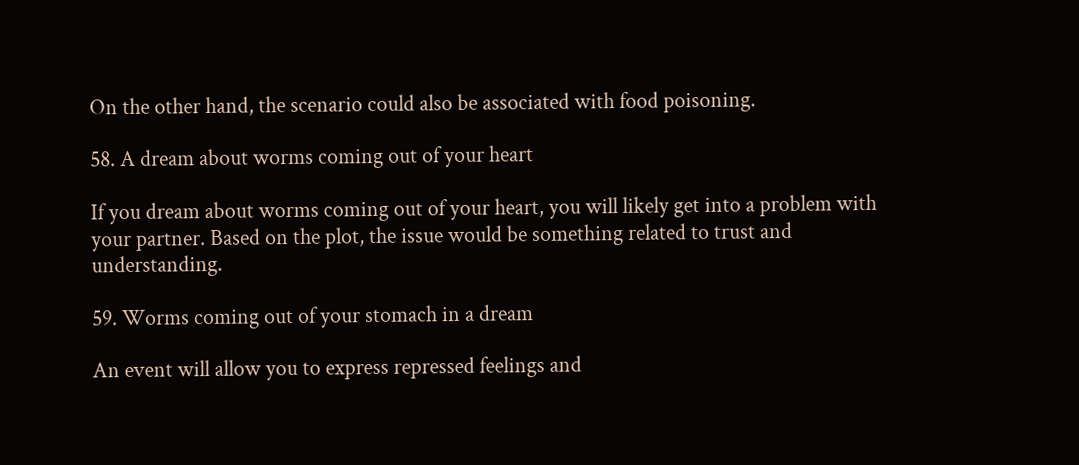On the other hand, the scenario could also be associated with food poisoning.

58. A dream about worms coming out of your heart

If you dream about worms coming out of your heart, you will likely get into a problem with your partner. Based on the plot, the issue would be something related to trust and understanding.

59. Worms coming out of your stomach in a dream

An event will allow you to express repressed feelings and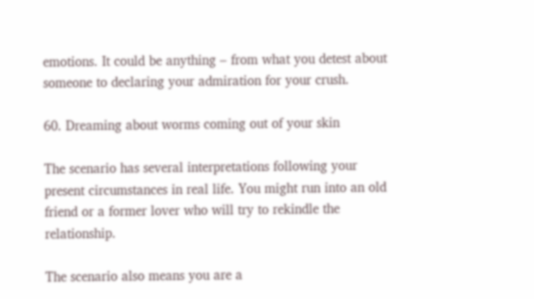emotions. It could be anything – from what you detest about someone to declaring your admiration for your crush.

60. Dreaming about worms coming out of your skin

The scenario has several interpretations following your present circumstances in real life. You might run into an old friend or a former lover who will try to rekindle the relationship.

The scenario also means you are a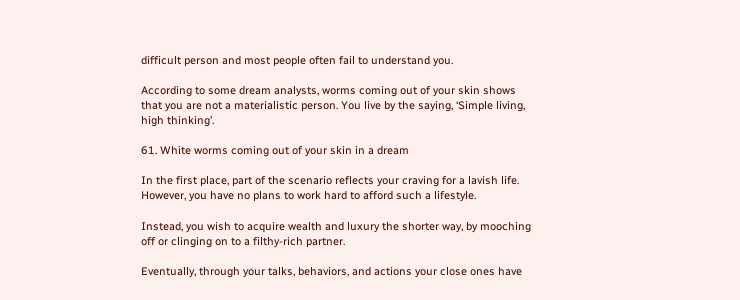difficult person and most people often fail to understand you.

According to some dream analysts, worms coming out of your skin shows that you are not a materialistic person. You live by the saying, ‘Simple living, high thinking’.

61. White worms coming out of your skin in a dream

In the first place, part of the scenario reflects your craving for a lavish life. However, you have no plans to work hard to afford such a lifestyle.

Instead, you wish to acquire wealth and luxury the shorter way, by mooching off or clinging on to a filthy-rich partner.

Eventually, through your talks, behaviors, and actions your close ones have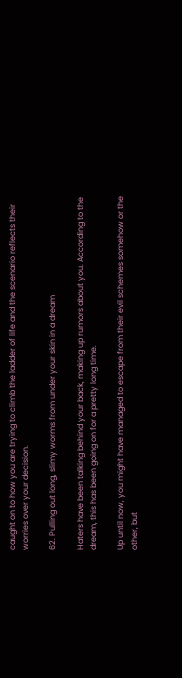caught on to how you are trying to climb the ladder of life and the scenario reflects their worries over your decision.

62. Pulling out long, slimy worms from under your skin in a dream

Haters have been talking behind your back, making up rumors about you. According to the dream, this has been going on for a pretty long time.

Up until now, you might have managed to escape from their evil schemes somehow or the other, but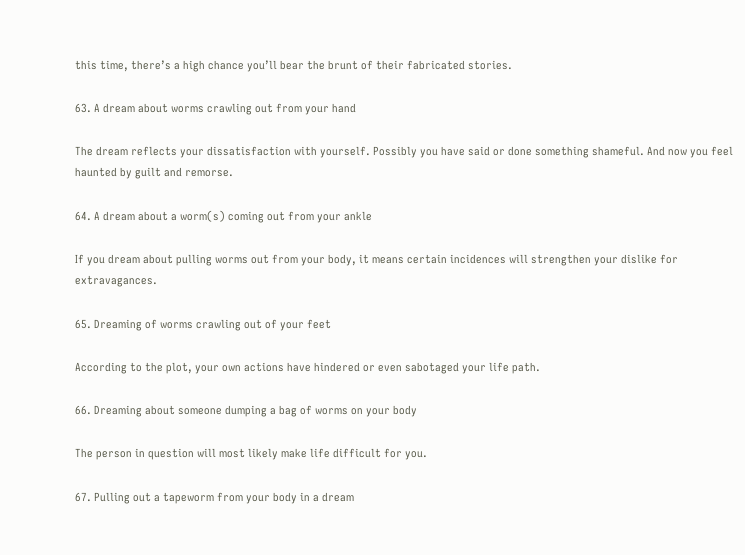this time, there’s a high chance you’ll bear the brunt of their fabricated stories.

63. A dream about worms crawling out from your hand

The dream reflects your dissatisfaction with yourself. Possibly you have said or done something shameful. And now you feel haunted by guilt and remorse.

64. A dream about a worm(s) coming out from your ankle

If you dream about pulling worms out from your body, it means certain incidences will strengthen your dislike for extravagances.

65. Dreaming of worms crawling out of your feet

According to the plot, your own actions have hindered or even sabotaged your life path.

66. Dreaming about someone dumping a bag of worms on your body

The person in question will most likely make life difficult for you.

67. Pulling out a tapeworm from your body in a dream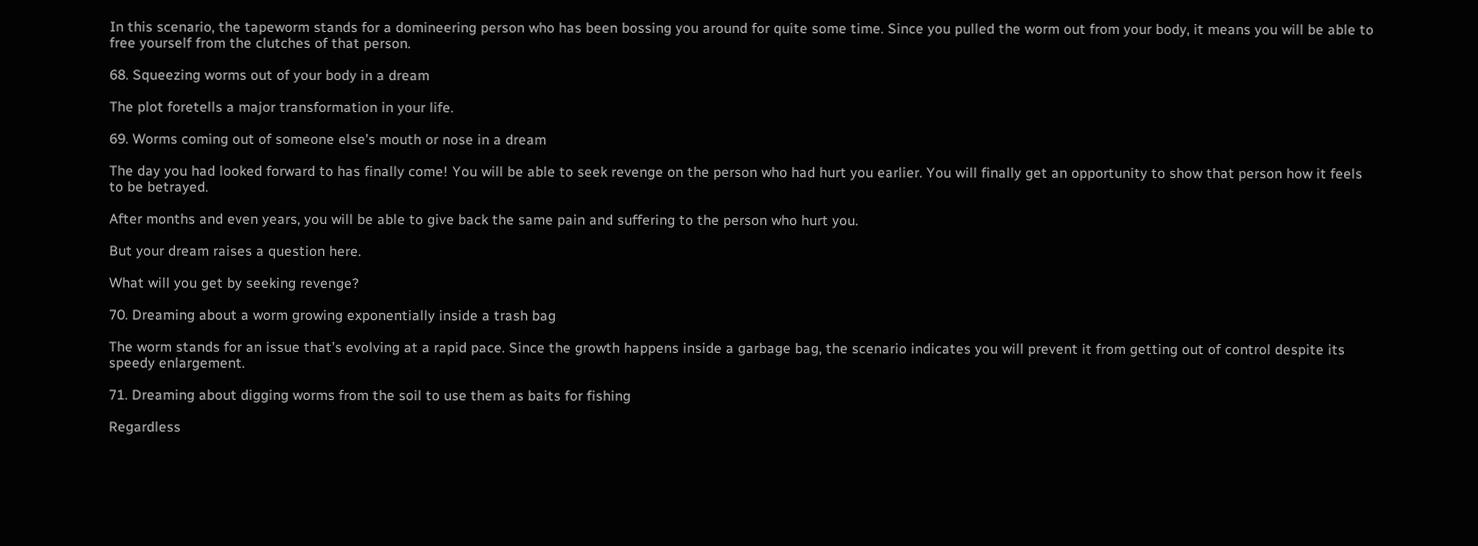In this scenario, the tapeworm stands for a domineering person who has been bossing you around for quite some time. Since you pulled the worm out from your body, it means you will be able to free yourself from the clutches of that person.

68. Squeezing worms out of your body in a dream

The plot foretells a major transformation in your life.

69. Worms coming out of someone else’s mouth or nose in a dream

The day you had looked forward to has finally come! You will be able to seek revenge on the person who had hurt you earlier. You will finally get an opportunity to show that person how it feels to be betrayed.

After months and even years, you will be able to give back the same pain and suffering to the person who hurt you.

But your dream raises a question here.

What will you get by seeking revenge?

70. Dreaming about a worm growing exponentially inside a trash bag

The worm stands for an issue that’s evolving at a rapid pace. Since the growth happens inside a garbage bag, the scenario indicates you will prevent it from getting out of control despite its speedy enlargement.

71. Dreaming about digging worms from the soil to use them as baits for fishing

Regardless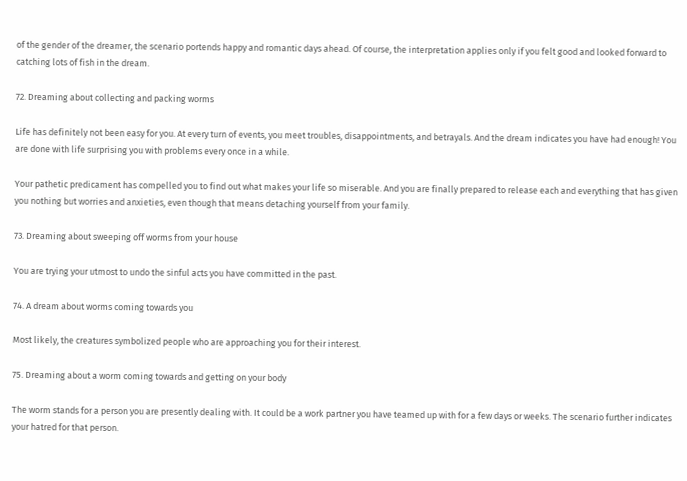of the gender of the dreamer, the scenario portends happy and romantic days ahead. Of course, the interpretation applies only if you felt good and looked forward to catching lots of fish in the dream.

72. Dreaming about collecting and packing worms

Life has definitely not been easy for you. At every turn of events, you meet troubles, disappointments, and betrayals. And the dream indicates you have had enough! You are done with life surprising you with problems every once in a while.

Your pathetic predicament has compelled you to find out what makes your life so miserable. And you are finally prepared to release each and everything that has given you nothing but worries and anxieties, even though that means detaching yourself from your family.

73. Dreaming about sweeping off worms from your house

You are trying your utmost to undo the sinful acts you have committed in the past.

74. A dream about worms coming towards you

Most likely, the creatures symbolized people who are approaching you for their interest.

75. Dreaming about a worm coming towards and getting on your body

The worm stands for a person you are presently dealing with. It could be a work partner you have teamed up with for a few days or weeks. The scenario further indicates your hatred for that person.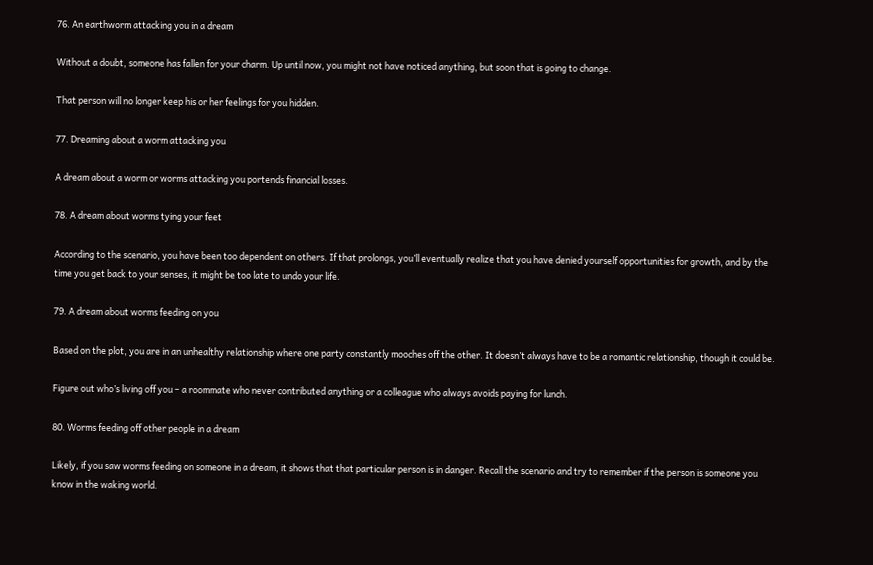76. An earthworm attacking you in a dream

Without a doubt, someone has fallen for your charm. Up until now, you might not have noticed anything, but soon that is going to change.

That person will no longer keep his or her feelings for you hidden.

77. Dreaming about a worm attacking you

A dream about a worm or worms attacking you portends financial losses.

78. A dream about worms tying your feet

According to the scenario, you have been too dependent on others. If that prolongs, you’ll eventually realize that you have denied yourself opportunities for growth, and by the time you get back to your senses, it might be too late to undo your life.

79. A dream about worms feeding on you

Based on the plot, you are in an unhealthy relationship where one party constantly mooches off the other. It doesn’t always have to be a romantic relationship, though it could be.

Figure out who’s living off you – a roommate who never contributed anything or a colleague who always avoids paying for lunch.

80. Worms feeding off other people in a dream

Likely, if you saw worms feeding on someone in a dream, it shows that that particular person is in danger. Recall the scenario and try to remember if the person is someone you know in the waking world.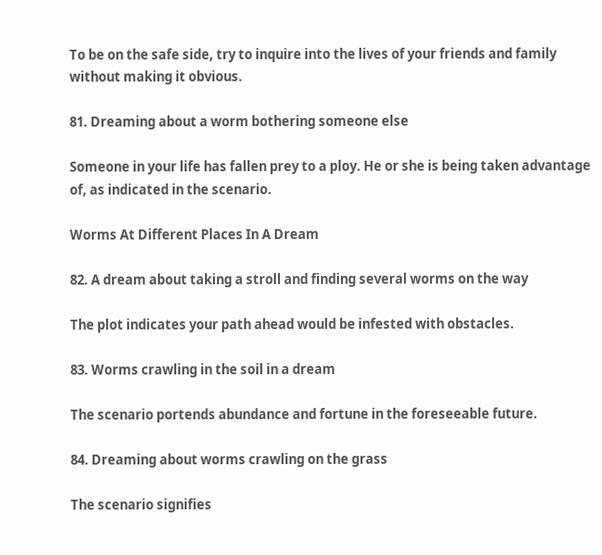To be on the safe side, try to inquire into the lives of your friends and family without making it obvious.

81. Dreaming about a worm bothering someone else

Someone in your life has fallen prey to a ploy. He or she is being taken advantage of, as indicated in the scenario.

Worms At Different Places In A Dream

82. A dream about taking a stroll and finding several worms on the way

The plot indicates your path ahead would be infested with obstacles.

83. Worms crawling in the soil in a dream

The scenario portends abundance and fortune in the foreseeable future.

84. Dreaming about worms crawling on the grass

The scenario signifies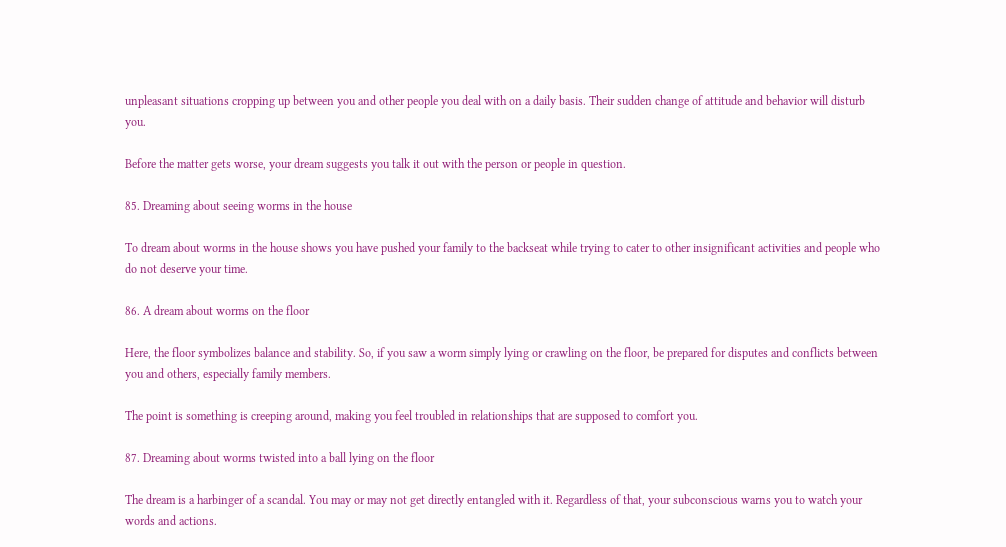unpleasant situations cropping up between you and other people you deal with on a daily basis. Their sudden change of attitude and behavior will disturb you.

Before the matter gets worse, your dream suggests you talk it out with the person or people in question.

85. Dreaming about seeing worms in the house

To dream about worms in the house shows you have pushed your family to the backseat while trying to cater to other insignificant activities and people who do not deserve your time.

86. A dream about worms on the floor

Here, the floor symbolizes balance and stability. So, if you saw a worm simply lying or crawling on the floor, be prepared for disputes and conflicts between you and others, especially family members.

The point is something is creeping around, making you feel troubled in relationships that are supposed to comfort you.

87. Dreaming about worms twisted into a ball lying on the floor

The dream is a harbinger of a scandal. You may or may not get directly entangled with it. Regardless of that, your subconscious warns you to watch your words and actions.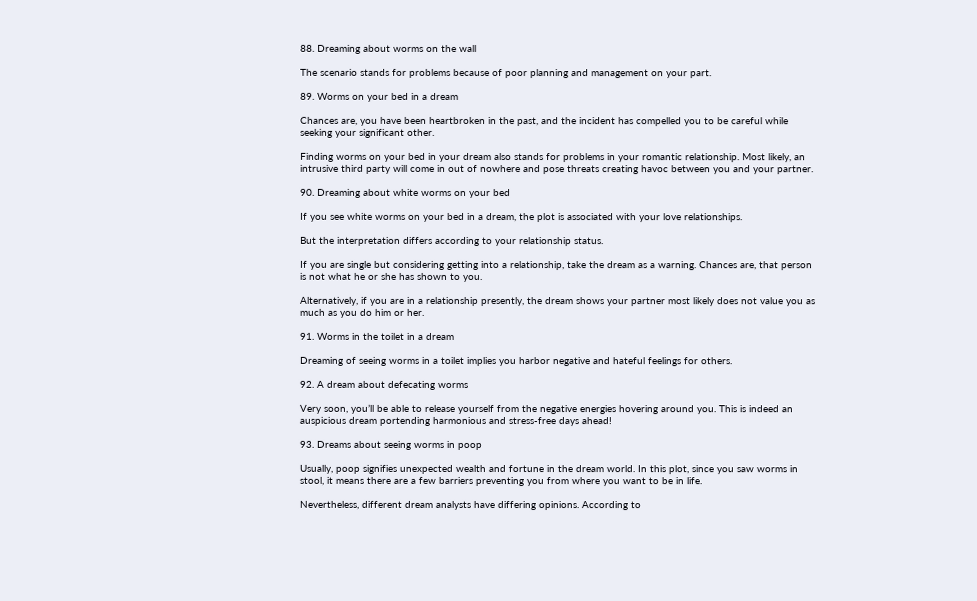88. Dreaming about worms on the wall

The scenario stands for problems because of poor planning and management on your part.

89. Worms on your bed in a dream

Chances are, you have been heartbroken in the past, and the incident has compelled you to be careful while seeking your significant other.

Finding worms on your bed in your dream also stands for problems in your romantic relationship. Most likely, an intrusive third party will come in out of nowhere and pose threats creating havoc between you and your partner.

90. Dreaming about white worms on your bed

If you see white worms on your bed in a dream, the plot is associated with your love relationships.

But the interpretation differs according to your relationship status.

If you are single but considering getting into a relationship, take the dream as a warning. Chances are, that person is not what he or she has shown to you.

Alternatively, if you are in a relationship presently, the dream shows your partner most likely does not value you as much as you do him or her.

91. Worms in the toilet in a dream

Dreaming of seeing worms in a toilet implies you harbor negative and hateful feelings for others.

92. A dream about defecating worms

Very soon, you’ll be able to release yourself from the negative energies hovering around you. This is indeed an auspicious dream portending harmonious and stress-free days ahead!

93. Dreams about seeing worms in poop

Usually, poop signifies unexpected wealth and fortune in the dream world. In this plot, since you saw worms in stool, it means there are a few barriers preventing you from where you want to be in life.

Nevertheless, different dream analysts have differing opinions. According to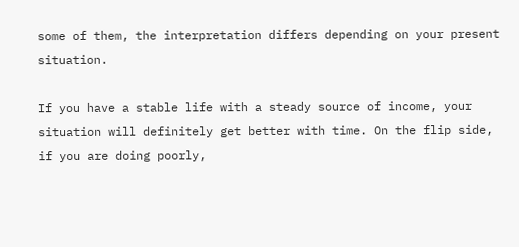some of them, the interpretation differs depending on your present situation.

If you have a stable life with a steady source of income, your situation will definitely get better with time. On the flip side, if you are doing poorly,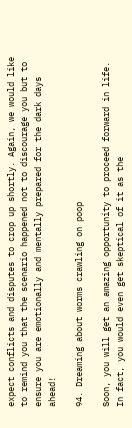expect conflicts and disputes to crop up shortly. Again, we would like to remind you that the scenario happened not to discourage you but to ensure you are emotionally and mentally prepared for the dark days ahead!

94. Dreaming about worms crawling on poop

Soon, you will get an amazing opportunity to proceed forward in life. In fact, you would even get skeptical of it as the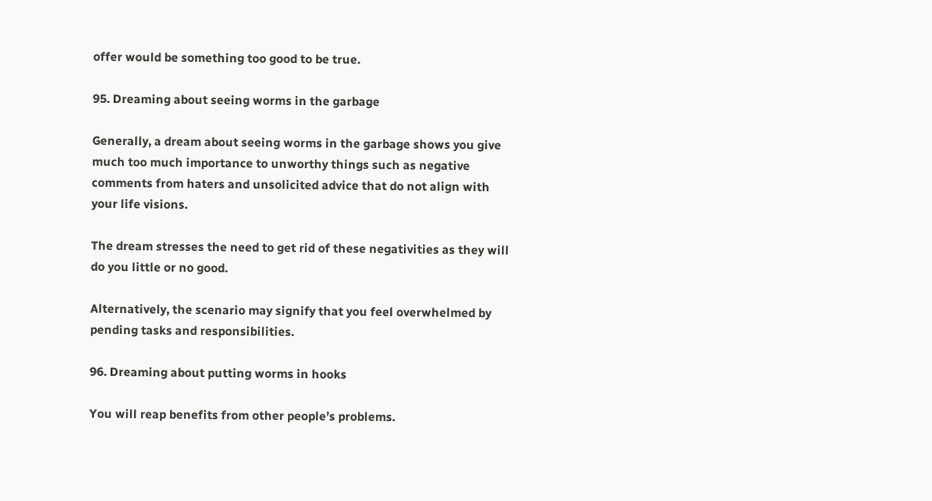offer would be something too good to be true.

95. Dreaming about seeing worms in the garbage

Generally, a dream about seeing worms in the garbage shows you give much too much importance to unworthy things such as negative comments from haters and unsolicited advice that do not align with your life visions.

The dream stresses the need to get rid of these negativities as they will do you little or no good.

Alternatively, the scenario may signify that you feel overwhelmed by pending tasks and responsibilities.

96. Dreaming about putting worms in hooks

You will reap benefits from other people’s problems.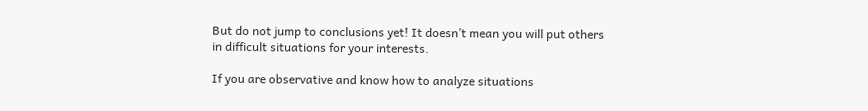But do not jump to conclusions yet! It doesn’t mean you will put others in difficult situations for your interests.

If you are observative and know how to analyze situations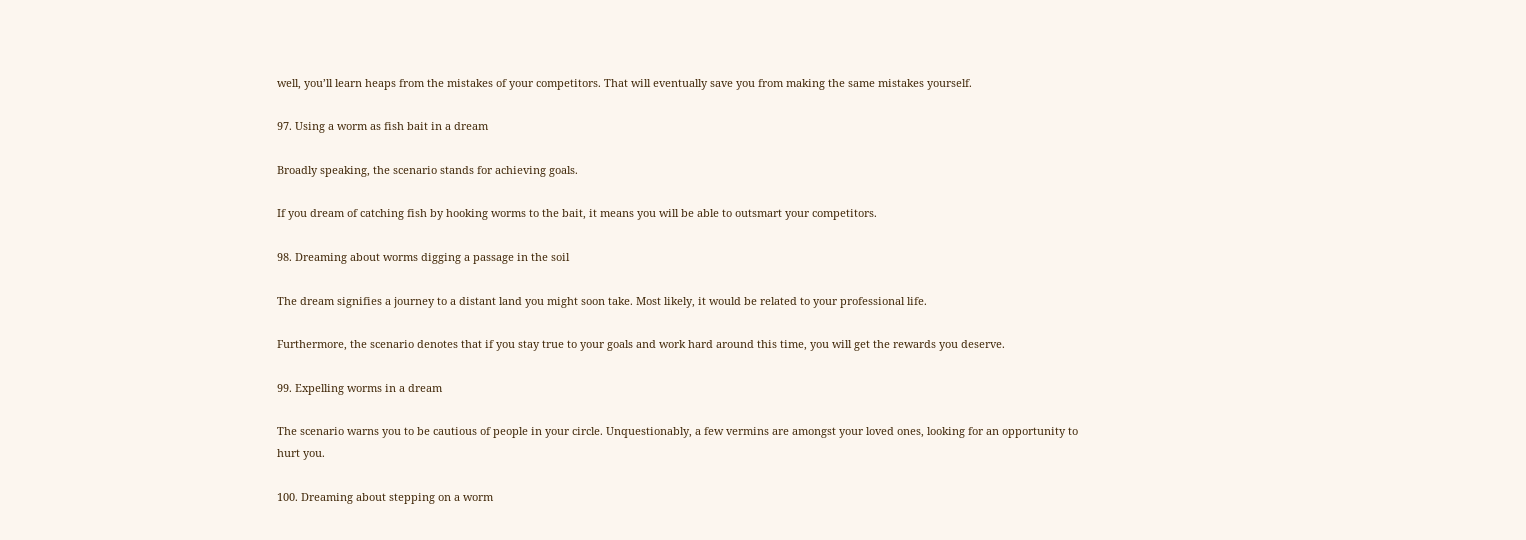well, you’ll learn heaps from the mistakes of your competitors. That will eventually save you from making the same mistakes yourself.

97. Using a worm as fish bait in a dream

Broadly speaking, the scenario stands for achieving goals.

If you dream of catching fish by hooking worms to the bait, it means you will be able to outsmart your competitors.

98. Dreaming about worms digging a passage in the soil

The dream signifies a journey to a distant land you might soon take. Most likely, it would be related to your professional life.

Furthermore, the scenario denotes that if you stay true to your goals and work hard around this time, you will get the rewards you deserve.

99. Expelling worms in a dream

The scenario warns you to be cautious of people in your circle. Unquestionably, a few vermins are amongst your loved ones, looking for an opportunity to hurt you.

100. Dreaming about stepping on a worm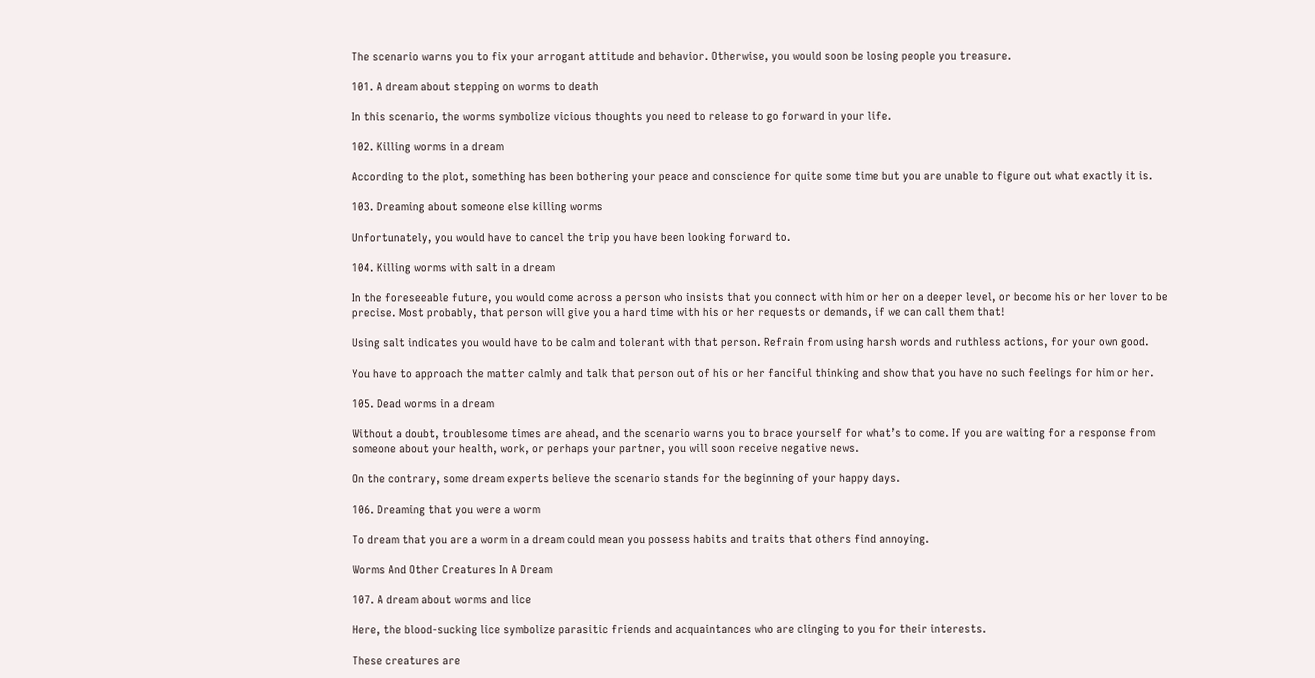The scenario warns you to fix your arrogant attitude and behavior. Otherwise, you would soon be losing people you treasure.

101. A dream about stepping on worms to death

In this scenario, the worms symbolize vicious thoughts you need to release to go forward in your life.

102. Killing worms in a dream

According to the plot, something has been bothering your peace and conscience for quite some time but you are unable to figure out what exactly it is.

103. Dreaming about someone else killing worms

Unfortunately, you would have to cancel the trip you have been looking forward to.

104. Killing worms with salt in a dream

In the foreseeable future, you would come across a person who insists that you connect with him or her on a deeper level, or become his or her lover to be precise. Most probably, that person will give you a hard time with his or her requests or demands, if we can call them that!

Using salt indicates you would have to be calm and tolerant with that person. Refrain from using harsh words and ruthless actions, for your own good.

You have to approach the matter calmly and talk that person out of his or her fanciful thinking and show that you have no such feelings for him or her.

105. Dead worms in a dream

Without a doubt, troublesome times are ahead, and the scenario warns you to brace yourself for what’s to come. If you are waiting for a response from someone about your health, work, or perhaps your partner, you will soon receive negative news.

On the contrary, some dream experts believe the scenario stands for the beginning of your happy days.

106. Dreaming that you were a worm

To dream that you are a worm in a dream could mean you possess habits and traits that others find annoying.

Worms And Other Creatures In A Dream

107. A dream about worms and lice

Here, the blood-sucking lice symbolize parasitic friends and acquaintances who are clinging to you for their interests.

These creatures are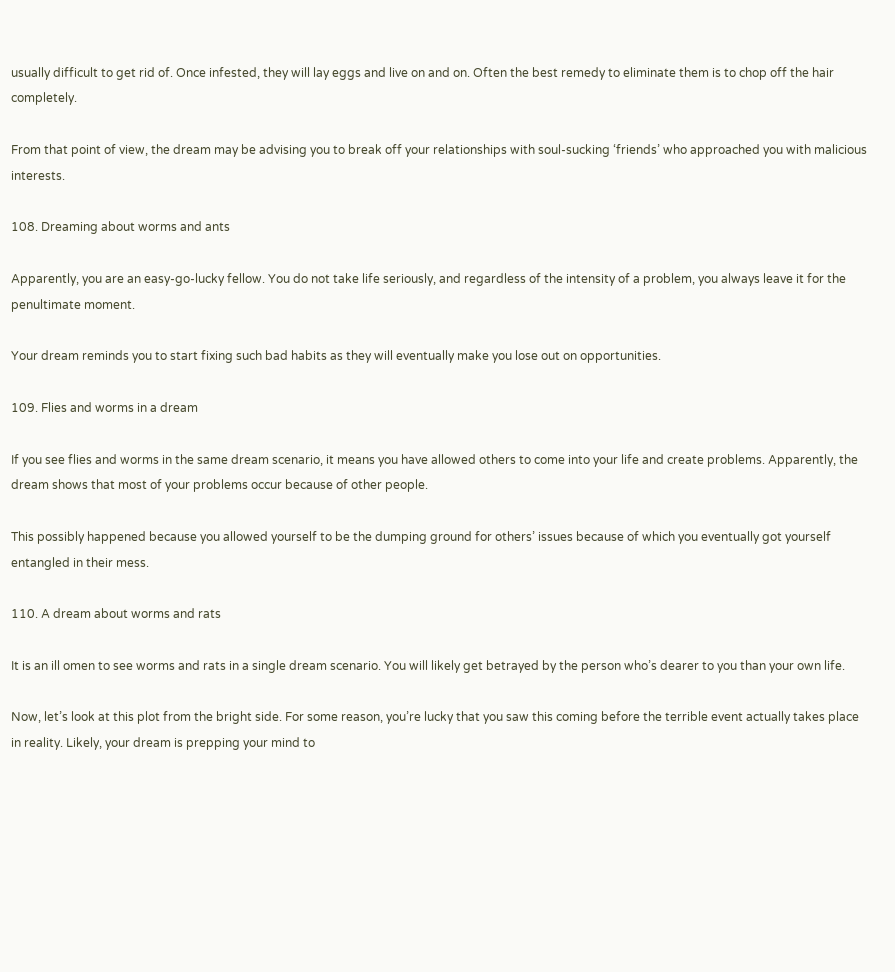usually difficult to get rid of. Once infested, they will lay eggs and live on and on. Often the best remedy to eliminate them is to chop off the hair completely.

From that point of view, the dream may be advising you to break off your relationships with soul-sucking ‘friends’ who approached you with malicious interests.

108. Dreaming about worms and ants

Apparently, you are an easy-go-lucky fellow. You do not take life seriously, and regardless of the intensity of a problem, you always leave it for the penultimate moment.

Your dream reminds you to start fixing such bad habits as they will eventually make you lose out on opportunities.

109. Flies and worms in a dream

If you see flies and worms in the same dream scenario, it means you have allowed others to come into your life and create problems. Apparently, the dream shows that most of your problems occur because of other people.

This possibly happened because you allowed yourself to be the dumping ground for others’ issues because of which you eventually got yourself entangled in their mess.

110. A dream about worms and rats

It is an ill omen to see worms and rats in a single dream scenario. You will likely get betrayed by the person who’s dearer to you than your own life.

Now, let’s look at this plot from the bright side. For some reason, you’re lucky that you saw this coming before the terrible event actually takes place in reality. Likely, your dream is prepping your mind to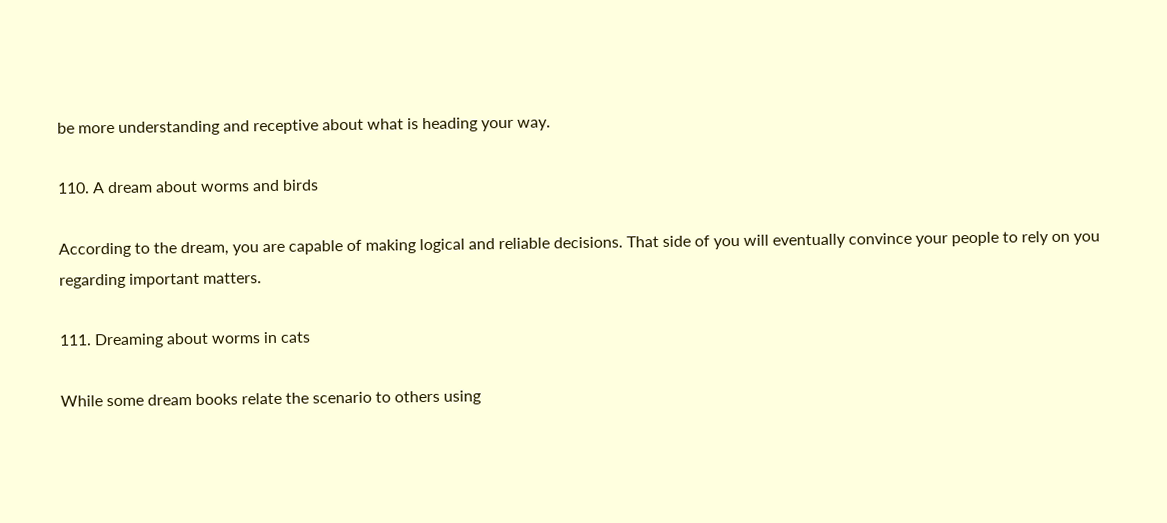be more understanding and receptive about what is heading your way.

110. A dream about worms and birds

According to the dream, you are capable of making logical and reliable decisions. That side of you will eventually convince your people to rely on you regarding important matters.

111. Dreaming about worms in cats

While some dream books relate the scenario to others using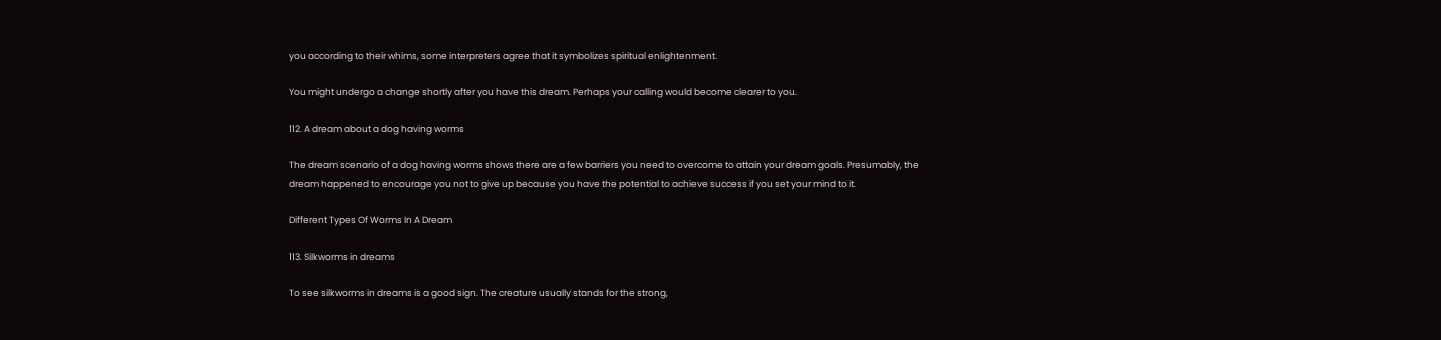you according to their whims, some interpreters agree that it symbolizes spiritual enlightenment.

You might undergo a change shortly after you have this dream. Perhaps your calling would become clearer to you.

112. A dream about a dog having worms

The dream scenario of a dog having worms shows there are a few barriers you need to overcome to attain your dream goals. Presumably, the dream happened to encourage you not to give up because you have the potential to achieve success if you set your mind to it.

Different Types Of Worms In A Dream

113. Silkworms in dreams

To see silkworms in dreams is a good sign. The creature usually stands for the strong,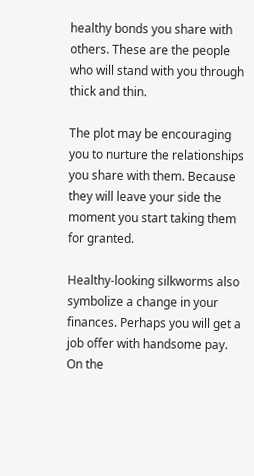healthy bonds you share with others. These are the people who will stand with you through thick and thin.

The plot may be encouraging you to nurture the relationships you share with them. Because they will leave your side the moment you start taking them for granted.

Healthy-looking silkworms also symbolize a change in your finances. Perhaps you will get a job offer with handsome pay. On the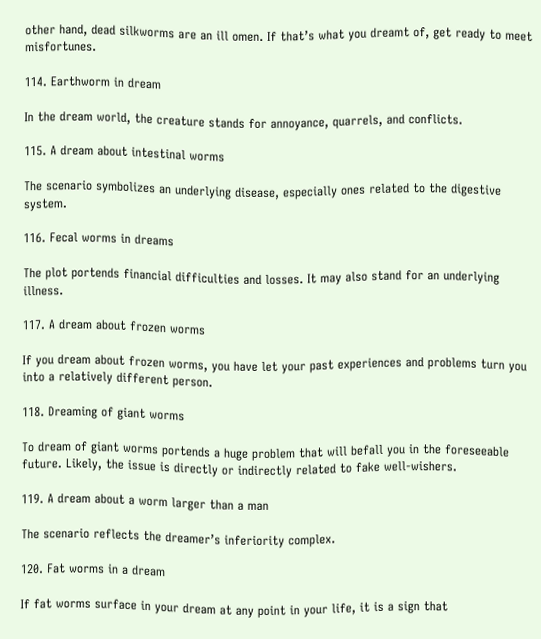other hand, dead silkworms are an ill omen. If that’s what you dreamt of, get ready to meet misfortunes.

114. Earthworm in dream

In the dream world, the creature stands for annoyance, quarrels, and conflicts.

115. A dream about intestinal worms

The scenario symbolizes an underlying disease, especially ones related to the digestive system.

116. Fecal worms in dreams

The plot portends financial difficulties and losses. It may also stand for an underlying illness.

117. A dream about frozen worms

If you dream about frozen worms, you have let your past experiences and problems turn you into a relatively different person.

118. Dreaming of giant worms

To dream of giant worms portends a huge problem that will befall you in the foreseeable future. Likely, the issue is directly or indirectly related to fake well-wishers.

119. A dream about a worm larger than a man

The scenario reflects the dreamer’s inferiority complex.

120. Fat worms in a dream

If fat worms surface in your dream at any point in your life, it is a sign that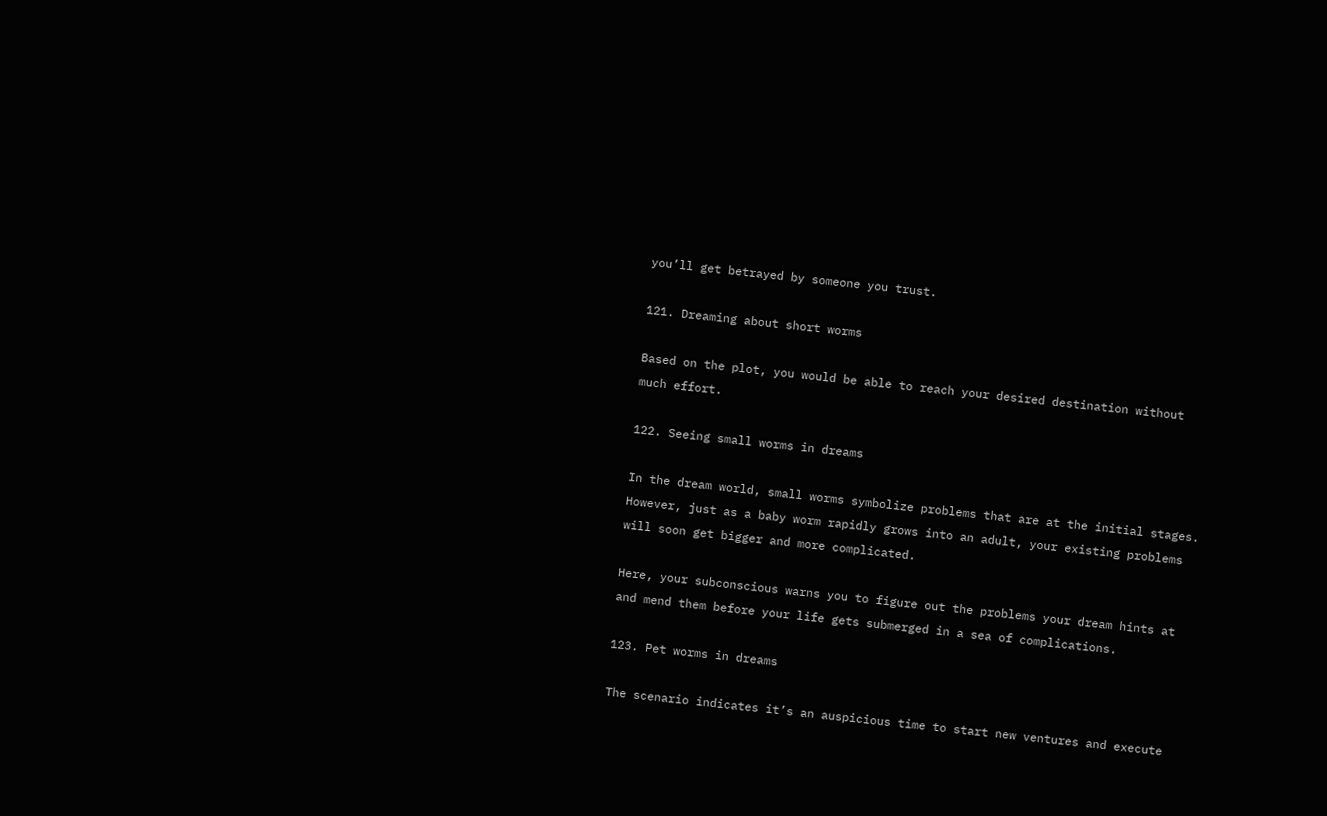you’ll get betrayed by someone you trust.

121. Dreaming about short worms

Based on the plot, you would be able to reach your desired destination without much effort.

122. Seeing small worms in dreams

In the dream world, small worms symbolize problems that are at the initial stages. However, just as a baby worm rapidly grows into an adult, your existing problems will soon get bigger and more complicated.

Here, your subconscious warns you to figure out the problems your dream hints at and mend them before your life gets submerged in a sea of complications.

123. Pet worms in dreams

The scenario indicates it’s an auspicious time to start new ventures and execute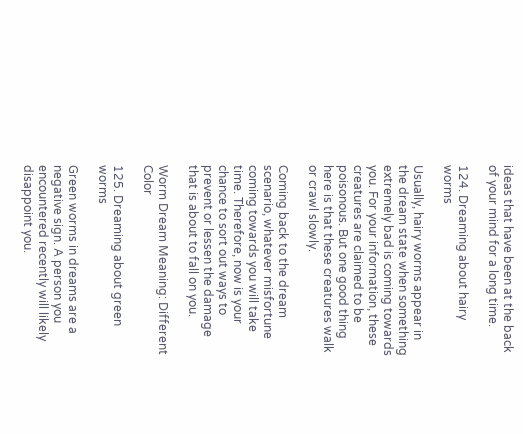ideas that have been at the back of your mind for a long time.

124. Dreaming about hairy worms

Usually, hairy worms appear in the dream state when something extremely bad is coming towards you. For your information, these creatures are claimed to be poisonous. But one good thing here is that these creatures walk or crawl slowly.

Coming back to the dream scenario, whatever misfortune coming towards you will take time. Therefore, now is your chance to sort out ways to prevent or lessen the damage that is about to fall on you.

Worm Dream Meaning: Different Color

125. Dreaming about green worms

Green worms in dreams are a negative sign. A person you encountered recently will likely disappoint you.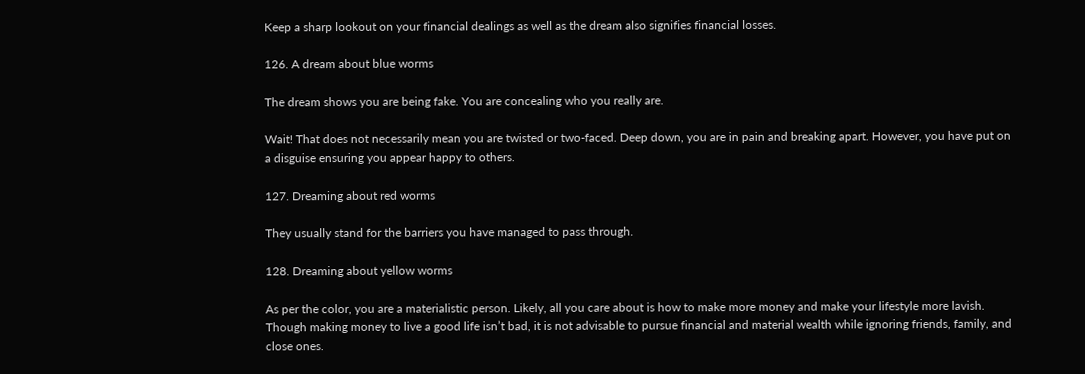Keep a sharp lookout on your financial dealings as well as the dream also signifies financial losses.

126. A dream about blue worms

The dream shows you are being fake. You are concealing who you really are.

Wait! That does not necessarily mean you are twisted or two-faced. Deep down, you are in pain and breaking apart. However, you have put on a disguise ensuring you appear happy to others.

127. Dreaming about red worms

They usually stand for the barriers you have managed to pass through.

128. Dreaming about yellow worms

As per the color, you are a materialistic person. Likely, all you care about is how to make more money and make your lifestyle more lavish. Though making money to live a good life isn’t bad, it is not advisable to pursue financial and material wealth while ignoring friends, family, and close ones.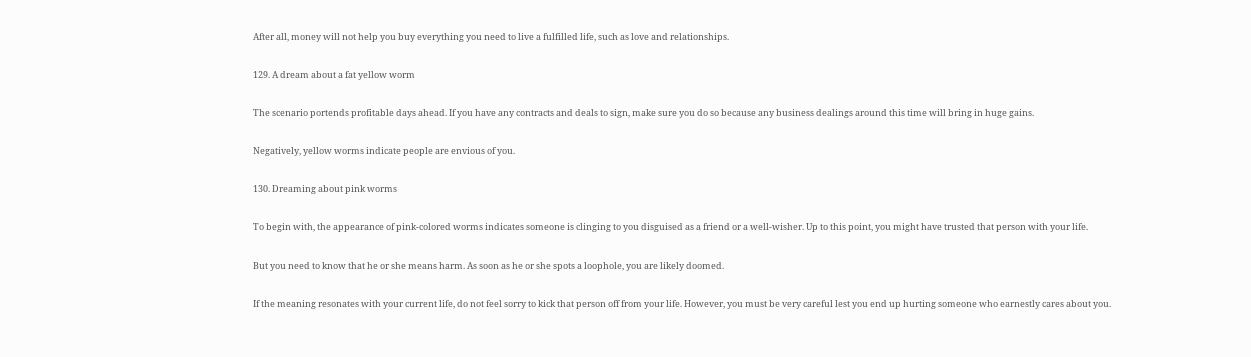After all, money will not help you buy everything you need to live a fulfilled life, such as love and relationships.

129. A dream about a fat yellow worm

The scenario portends profitable days ahead. If you have any contracts and deals to sign, make sure you do so because any business dealings around this time will bring in huge gains.

Negatively, yellow worms indicate people are envious of you.

130. Dreaming about pink worms

To begin with, the appearance of pink-colored worms indicates someone is clinging to you disguised as a friend or a well-wisher. Up to this point, you might have trusted that person with your life.

But you need to know that he or she means harm. As soon as he or she spots a loophole, you are likely doomed.

If the meaning resonates with your current life, do not feel sorry to kick that person off from your life. However, you must be very careful lest you end up hurting someone who earnestly cares about you.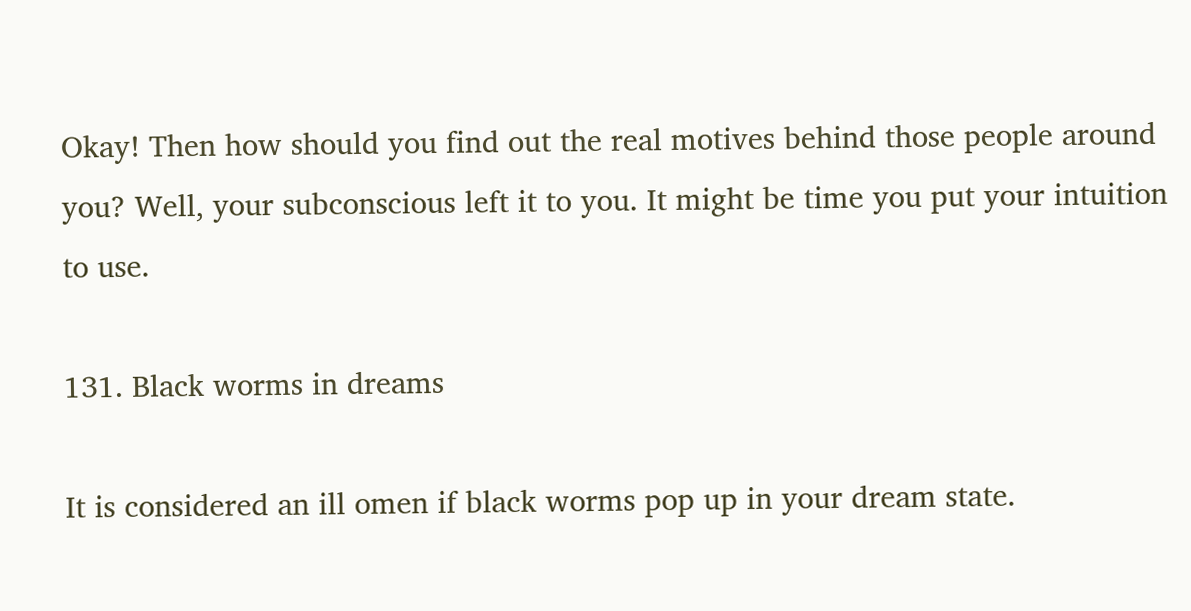Okay! Then how should you find out the real motives behind those people around you? Well, your subconscious left it to you. It might be time you put your intuition to use.

131. Black worms in dreams

It is considered an ill omen if black worms pop up in your dream state.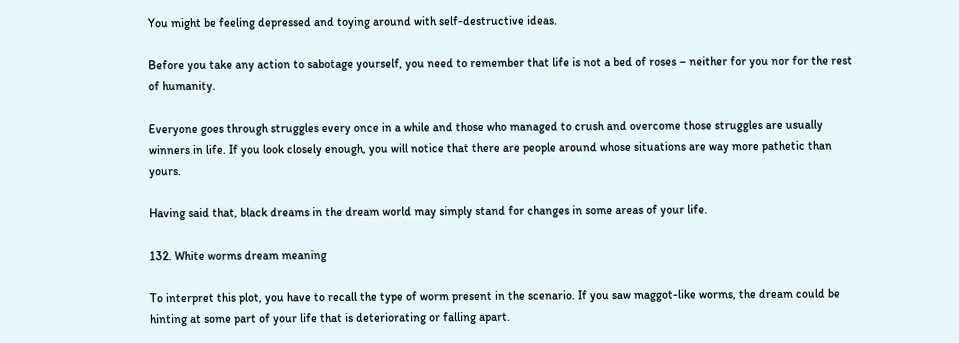You might be feeling depressed and toying around with self-destructive ideas.

Before you take any action to sabotage yourself, you need to remember that life is not a bed of roses – neither for you nor for the rest of humanity.

Everyone goes through struggles every once in a while and those who managed to crush and overcome those struggles are usually winners in life. If you look closely enough, you will notice that there are people around whose situations are way more pathetic than yours.

Having said that, black dreams in the dream world may simply stand for changes in some areas of your life.

132. White worms dream meaning

To interpret this plot, you have to recall the type of worm present in the scenario. If you saw maggot-like worms, the dream could be hinting at some part of your life that is deteriorating or falling apart.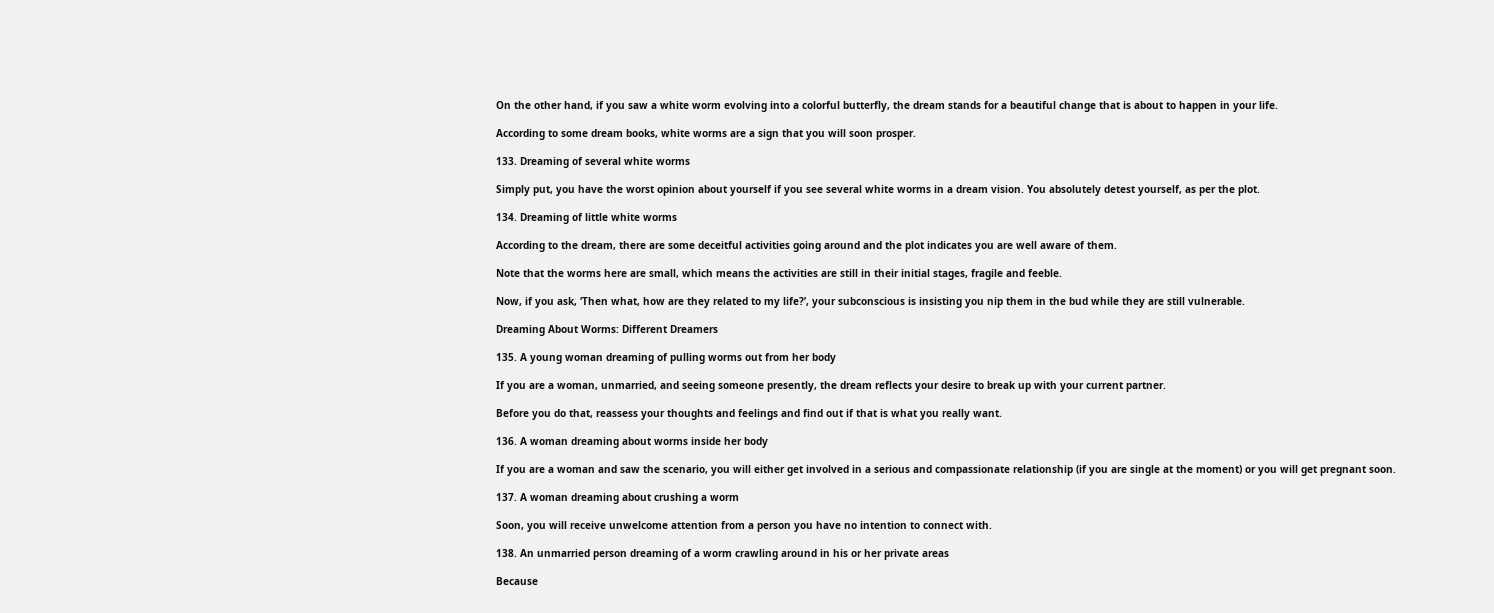On the other hand, if you saw a white worm evolving into a colorful butterfly, the dream stands for a beautiful change that is about to happen in your life.

According to some dream books, white worms are a sign that you will soon prosper.

133. Dreaming of several white worms

Simply put, you have the worst opinion about yourself if you see several white worms in a dream vision. You absolutely detest yourself, as per the plot.

134. Dreaming of little white worms

According to the dream, there are some deceitful activities going around and the plot indicates you are well aware of them.

Note that the worms here are small, which means the activities are still in their initial stages, fragile and feeble.

Now, if you ask, ‘Then what, how are they related to my life?’, your subconscious is insisting you nip them in the bud while they are still vulnerable.

Dreaming About Worms: Different Dreamers

135. A young woman dreaming of pulling worms out from her body

If you are a woman, unmarried, and seeing someone presently, the dream reflects your desire to break up with your current partner.

Before you do that, reassess your thoughts and feelings and find out if that is what you really want.

136. A woman dreaming about worms inside her body

If you are a woman and saw the scenario, you will either get involved in a serious and compassionate relationship (if you are single at the moment) or you will get pregnant soon.

137. A woman dreaming about crushing a worm

Soon, you will receive unwelcome attention from a person you have no intention to connect with.

138. An unmarried person dreaming of a worm crawling around in his or her private areas

Because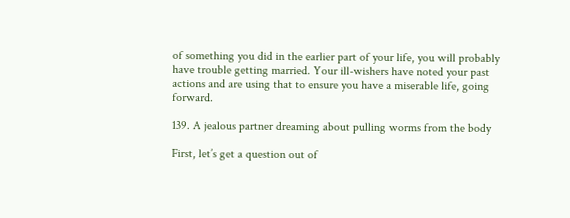of something you did in the earlier part of your life, you will probably have trouble getting married. Your ill-wishers have noted your past actions and are using that to ensure you have a miserable life, going forward.

139. A jealous partner dreaming about pulling worms from the body

First, let’s get a question out of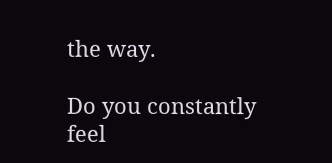the way.

Do you constantly feel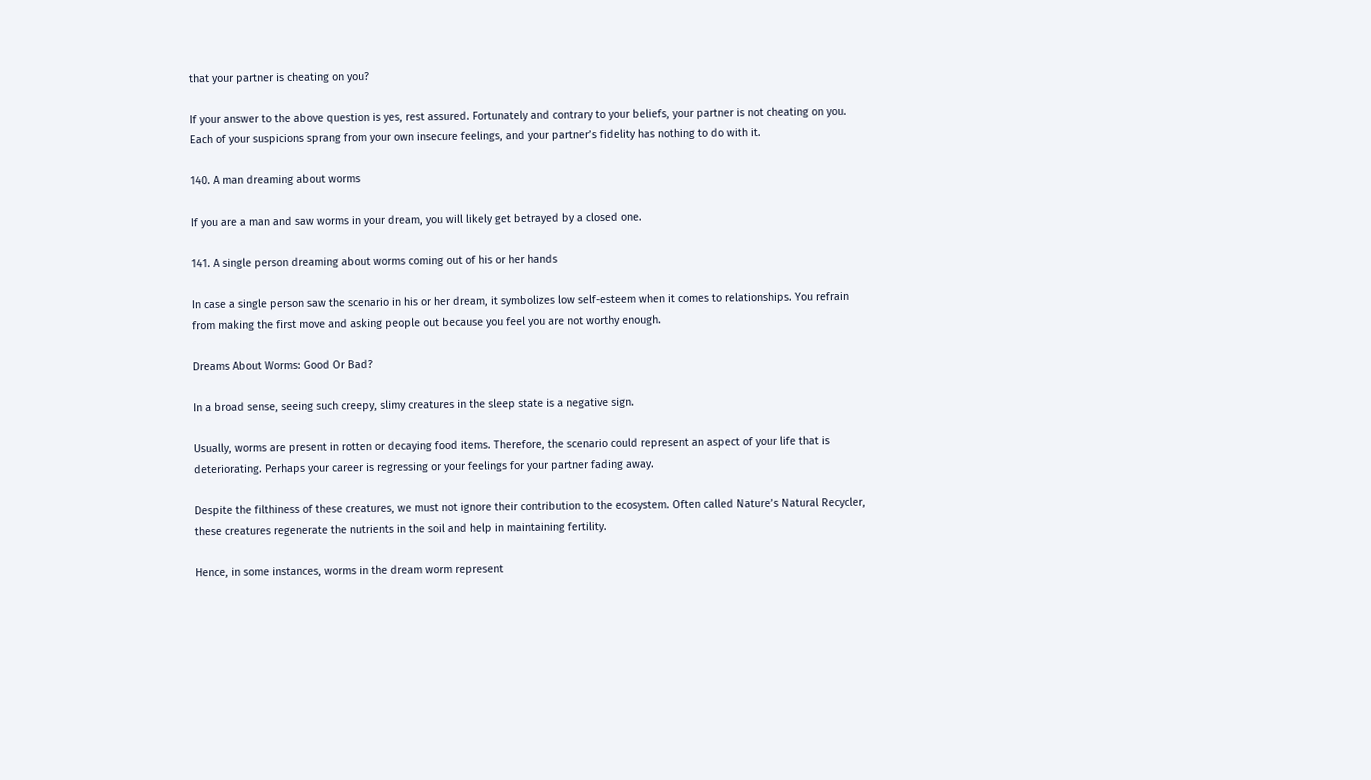that your partner is cheating on you?

If your answer to the above question is yes, rest assured. Fortunately and contrary to your beliefs, your partner is not cheating on you. Each of your suspicions sprang from your own insecure feelings, and your partner’s fidelity has nothing to do with it.

140. A man dreaming about worms

If you are a man and saw worms in your dream, you will likely get betrayed by a closed one.

141. A single person dreaming about worms coming out of his or her hands

In case a single person saw the scenario in his or her dream, it symbolizes low self-esteem when it comes to relationships. You refrain from making the first move and asking people out because you feel you are not worthy enough.

Dreams About Worms: Good Or Bad?

In a broad sense, seeing such creepy, slimy creatures in the sleep state is a negative sign.

Usually, worms are present in rotten or decaying food items. Therefore, the scenario could represent an aspect of your life that is deteriorating. Perhaps your career is regressing or your feelings for your partner fading away.

Despite the filthiness of these creatures, we must not ignore their contribution to the ecosystem. Often called Nature’s Natural Recycler, these creatures regenerate the nutrients in the soil and help in maintaining fertility.

Hence, in some instances, worms in the dream worm represent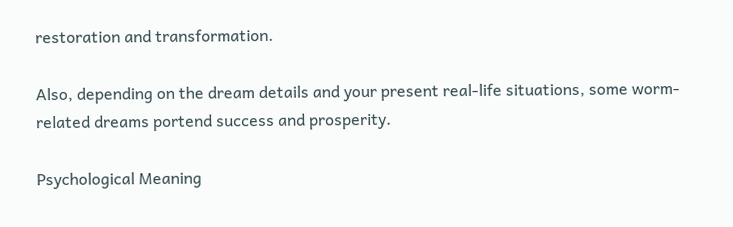restoration and transformation.

Also, depending on the dream details and your present real-life situations, some worm-related dreams portend success and prosperity.

Psychological Meaning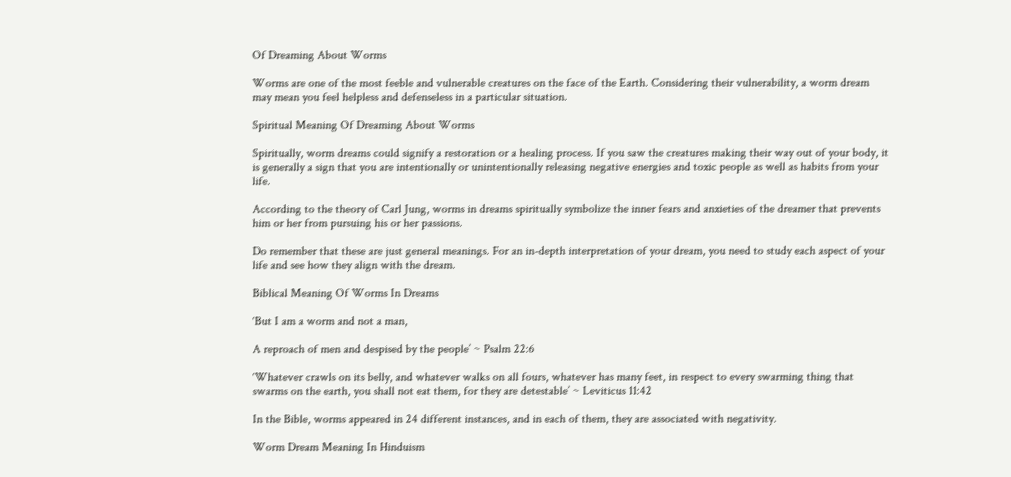Of Dreaming About Worms

Worms are one of the most feeble and vulnerable creatures on the face of the Earth. Considering their vulnerability, a worm dream may mean you feel helpless and defenseless in a particular situation.

Spiritual Meaning Of Dreaming About Worms

Spiritually, worm dreams could signify a restoration or a healing process. If you saw the creatures making their way out of your body, it is generally a sign that you are intentionally or unintentionally releasing negative energies and toxic people as well as habits from your life.

According to the theory of Carl Jung, worms in dreams spiritually symbolize the inner fears and anxieties of the dreamer that prevents him or her from pursuing his or her passions.

Do remember that these are just general meanings. For an in-depth interpretation of your dream, you need to study each aspect of your life and see how they align with the dream.

Biblical Meaning Of Worms In Dreams

‘But I am a worm and not a man,

A reproach of men and despised by the people’ ~ Psalm 22:6

‘Whatever crawls on its belly, and whatever walks on all fours, whatever has many feet, in respect to every swarming thing that swarms on the earth, you shall not eat them, for they are detestable’ ~ Leviticus 11:42

In the Bible, worms appeared in 24 different instances, and in each of them, they are associated with negativity.

Worm Dream Meaning In Hinduism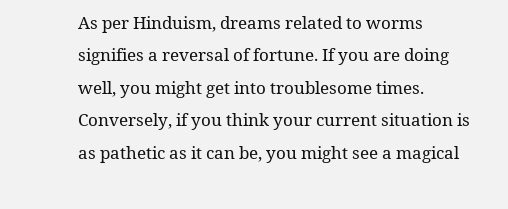As per Hinduism, dreams related to worms signifies a reversal of fortune. If you are doing well, you might get into troublesome times. Conversely, if you think your current situation is as pathetic as it can be, you might see a magical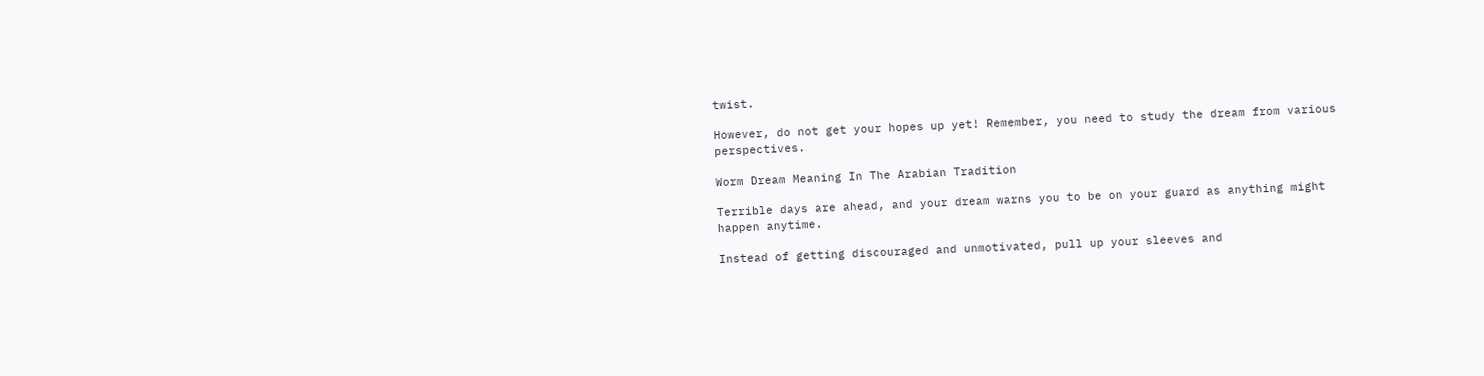twist.

However, do not get your hopes up yet! Remember, you need to study the dream from various perspectives.

Worm Dream Meaning In The Arabian Tradition

Terrible days are ahead, and your dream warns you to be on your guard as anything might happen anytime.

Instead of getting discouraged and unmotivated, pull up your sleeves and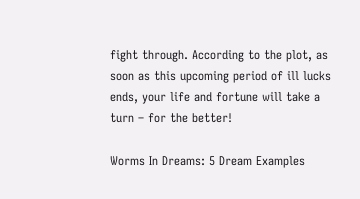fight through. According to the plot, as soon as this upcoming period of ill lucks ends, your life and fortune will take a turn – for the better!

Worms In Dreams: 5 Dream Examples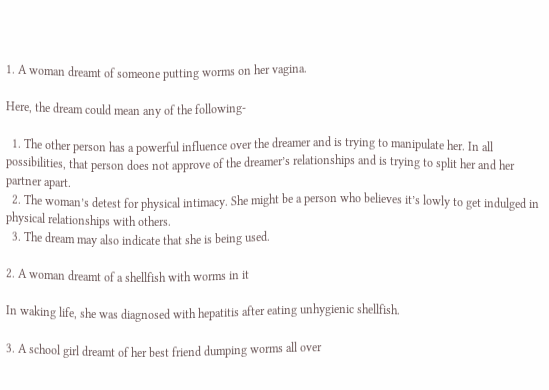1. A woman dreamt of someone putting worms on her vagina.

Here, the dream could mean any of the following-

  1. The other person has a powerful influence over the dreamer and is trying to manipulate her. In all possibilities, that person does not approve of the dreamer’s relationships and is trying to split her and her partner apart.
  2. The woman’s detest for physical intimacy. She might be a person who believes it’s lowly to get indulged in physical relationships with others.
  3. The dream may also indicate that she is being used.

2. A woman dreamt of a shellfish with worms in it

In waking life, she was diagnosed with hepatitis after eating unhygienic shellfish.

3. A school girl dreamt of her best friend dumping worms all over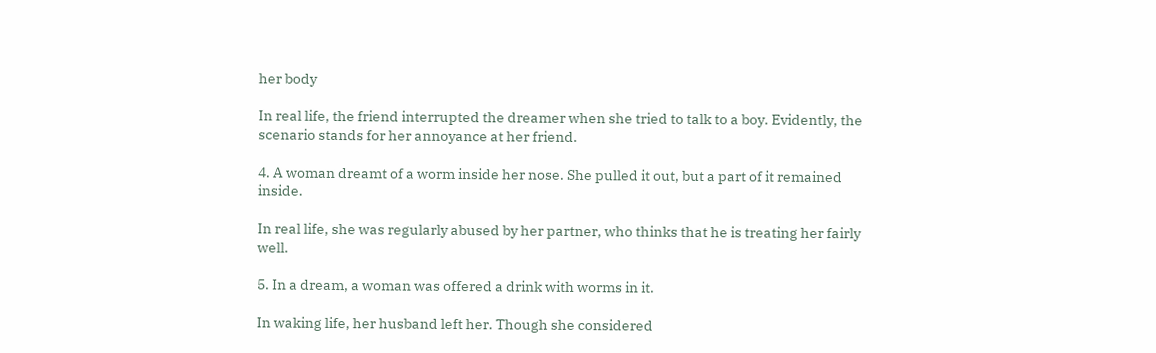her body

In real life, the friend interrupted the dreamer when she tried to talk to a boy. Evidently, the scenario stands for her annoyance at her friend.

4. A woman dreamt of a worm inside her nose. She pulled it out, but a part of it remained inside.

In real life, she was regularly abused by her partner, who thinks that he is treating her fairly well.

5. In a dream, a woman was offered a drink with worms in it.

In waking life, her husband left her. Though she considered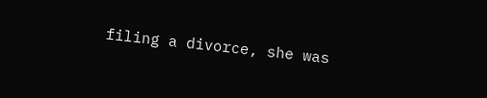filing a divorce, she was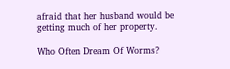afraid that her husband would be getting much of her property.

Who Often Dream Of Worms?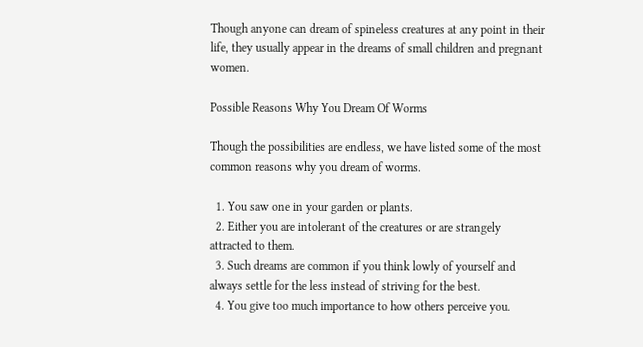Though anyone can dream of spineless creatures at any point in their life, they usually appear in the dreams of small children and pregnant women.

Possible Reasons Why You Dream Of Worms

Though the possibilities are endless, we have listed some of the most common reasons why you dream of worms.

  1. You saw one in your garden or plants.
  2. Either you are intolerant of the creatures or are strangely attracted to them.
  3. Such dreams are common if you think lowly of yourself and always settle for the less instead of striving for the best.
  4. You give too much importance to how others perceive you.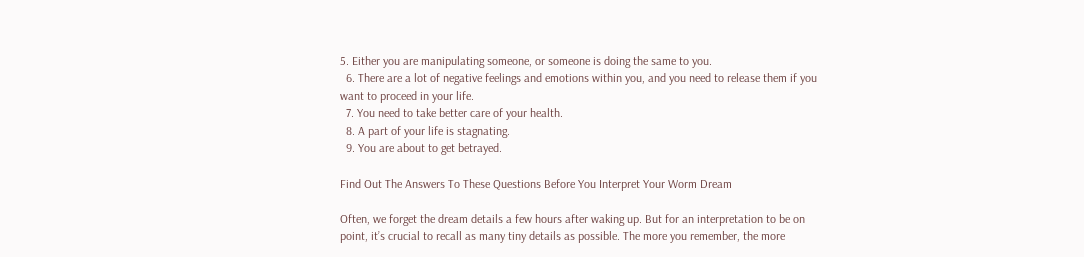5. Either you are manipulating someone, or someone is doing the same to you.
  6. There are a lot of negative feelings and emotions within you, and you need to release them if you want to proceed in your life.
  7. You need to take better care of your health.
  8. A part of your life is stagnating.
  9. You are about to get betrayed.

Find Out The Answers To These Questions Before You Interpret Your Worm Dream

Often, we forget the dream details a few hours after waking up. But for an interpretation to be on point, it’s crucial to recall as many tiny details as possible. The more you remember, the more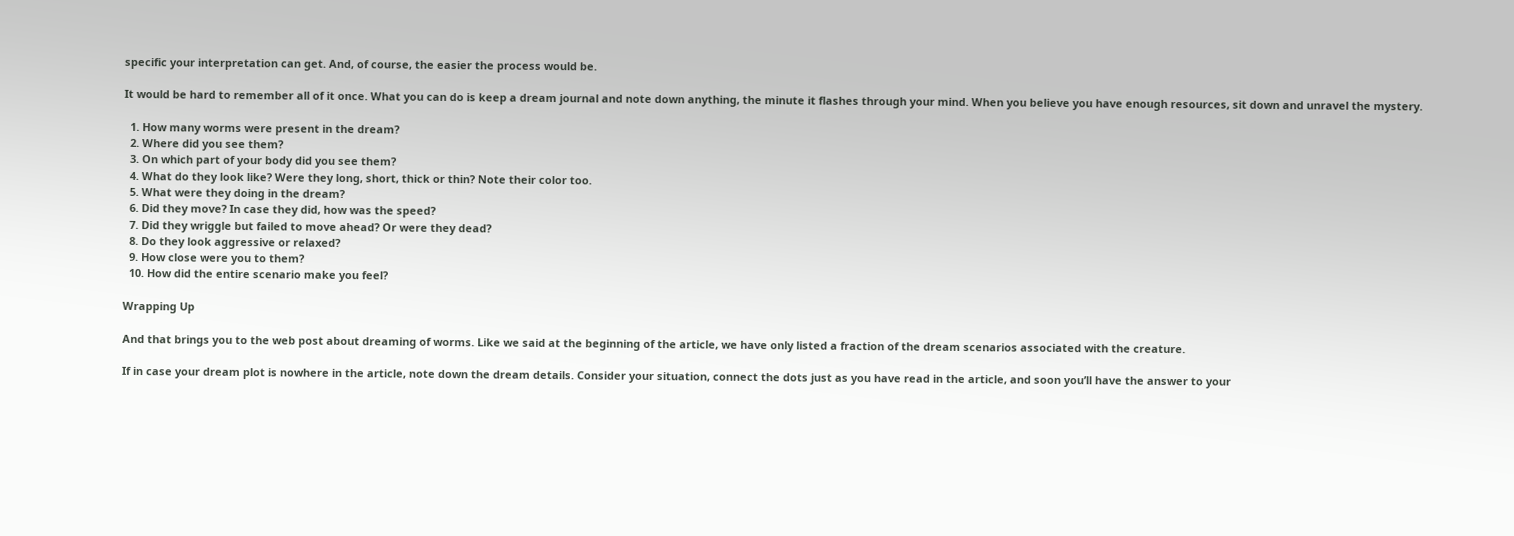specific your interpretation can get. And, of course, the easier the process would be.

It would be hard to remember all of it once. What you can do is keep a dream journal and note down anything, the minute it flashes through your mind. When you believe you have enough resources, sit down and unravel the mystery.

  1. How many worms were present in the dream?
  2. Where did you see them?
  3. On which part of your body did you see them?
  4. What do they look like? Were they long, short, thick or thin? Note their color too.
  5. What were they doing in the dream?
  6. Did they move? In case they did, how was the speed?
  7. Did they wriggle but failed to move ahead? Or were they dead?
  8. Do they look aggressive or relaxed?
  9. How close were you to them?
  10. How did the entire scenario make you feel?

Wrapping Up

And that brings you to the web post about dreaming of worms. Like we said at the beginning of the article, we have only listed a fraction of the dream scenarios associated with the creature.

If in case your dream plot is nowhere in the article, note down the dream details. Consider your situation, connect the dots just as you have read in the article, and soon you’ll have the answer to your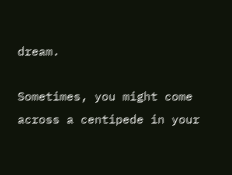dream.

Sometimes, you might come across a centipede in your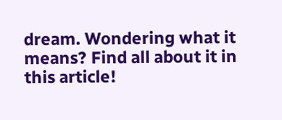dream. Wondering what it means? Find all about it in this article!